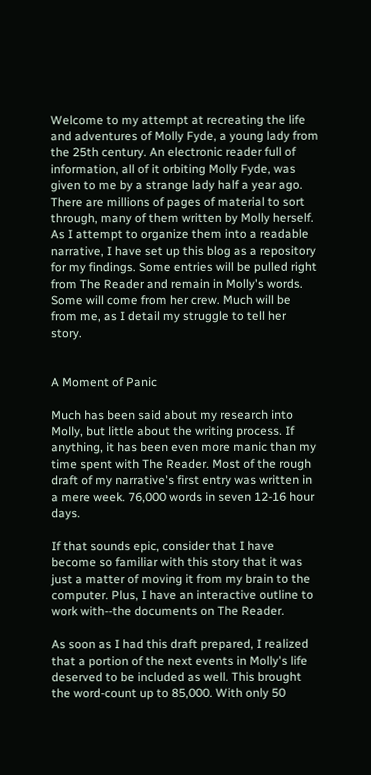Welcome to my attempt at recreating the life and adventures of Molly Fyde, a young lady from the 25th century. An electronic reader full of information, all of it orbiting Molly Fyde, was given to me by a strange lady half a year ago. There are millions of pages of material to sort through, many of them written by Molly herself. As I attempt to organize them into a readable narrative, I have set up this blog as a repository for my findings. Some entries will be pulled right from The Reader and remain in Molly's words. Some will come from her crew. Much will be from me, as I detail my struggle to tell her story.


A Moment of Panic

Much has been said about my research into Molly, but little about the writing process. If anything, it has been even more manic than my time spent with The Reader. Most of the rough draft of my narrative's first entry was written in a mere week. 76,000 words in seven 12-16 hour days.

If that sounds epic, consider that I have become so familiar with this story that it was just a matter of moving it from my brain to the computer. Plus, I have an interactive outline to work with--the documents on The Reader.

As soon as I had this draft prepared, I realized that a portion of the next events in Molly's life deserved to be included as well. This brought the word-count up to 85,000. With only 50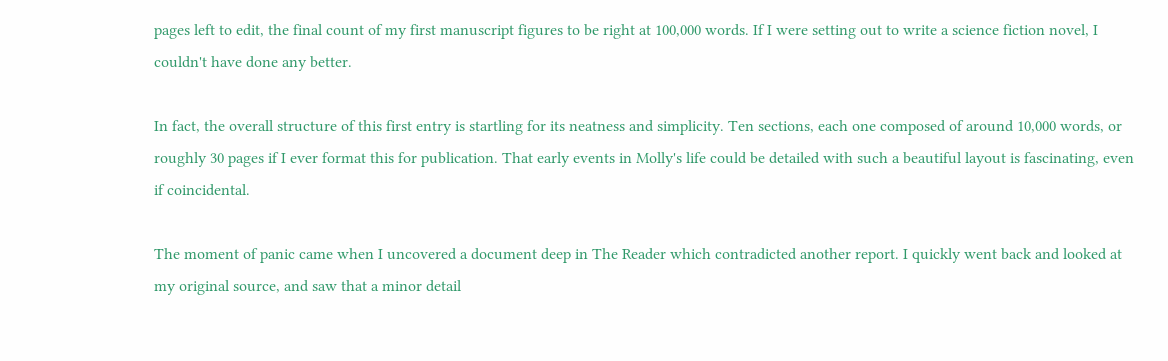pages left to edit, the final count of my first manuscript figures to be right at 100,000 words. If I were setting out to write a science fiction novel, I couldn't have done any better.

In fact, the overall structure of this first entry is startling for its neatness and simplicity. Ten sections, each one composed of around 10,000 words, or roughly 30 pages if I ever format this for publication. That early events in Molly's life could be detailed with such a beautiful layout is fascinating, even if coincidental.

The moment of panic came when I uncovered a document deep in The Reader which contradicted another report. I quickly went back and looked at my original source, and saw that a minor detail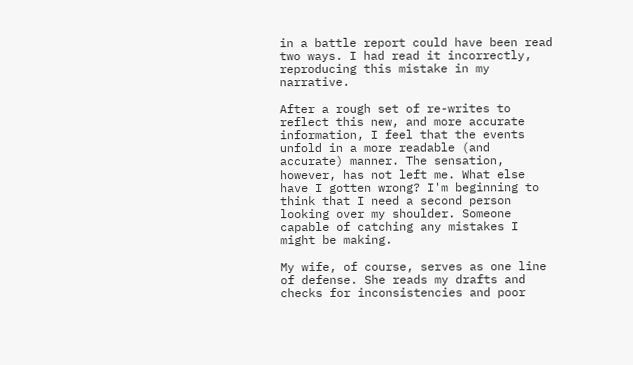in a battle report could have been read two ways. I had read it incorrectly, reproducing this mistake in my narrative.

After a rough set of re-writes to reflect this new, and more accurate information, I feel that the events unfold in a more readable (and accurate) manner. The sensation, however, has not left me. What else have I gotten wrong? I'm beginning to think that I need a second person looking over my shoulder. Someone capable of catching any mistakes I might be making.

My wife, of course, serves as one line of defense. She reads my drafts and checks for inconsistencies and poor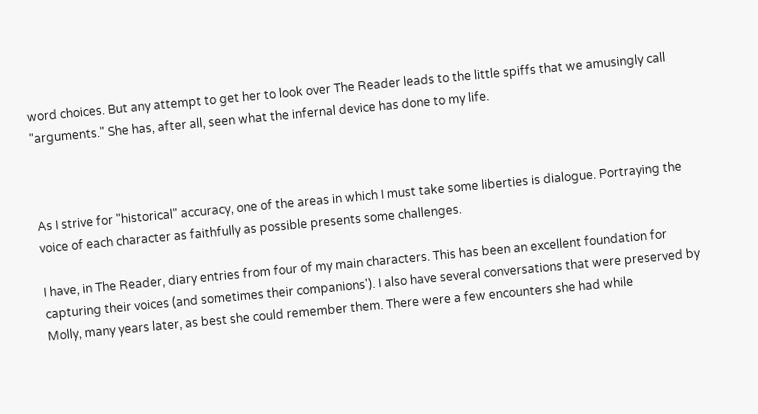word choices. But any attempt to get her to look over The Reader leads to the little spiffs that we amusingly call "arguments." She has, after all, seen what the infernal device has done to my life.



As I strive for "historical" accuracy, one of the areas in which I must take some liberties is dialogue. Portraying the voice of each character as faithfully as possible presents some challenges.

I have, in The Reader, diary entries from four of my main characters. This has been an excellent foundation for capturing their voices (and sometimes their companions'). I also have several conversations that were preserved by Molly, many years later, as best she could remember them. There were a few encounters she had while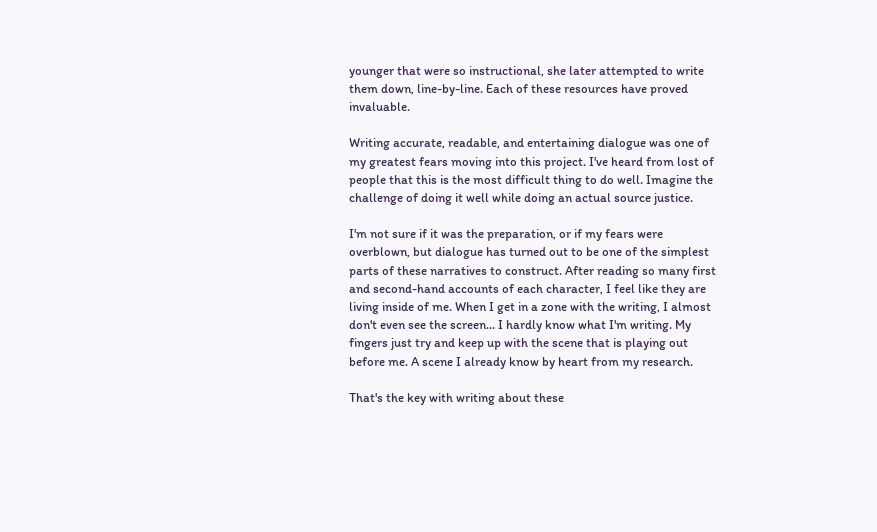younger that were so instructional, she later attempted to write them down, line-by-line. Each of these resources have proved invaluable.

Writing accurate, readable, and entertaining dialogue was one of my greatest fears moving into this project. I've heard from lost of people that this is the most difficult thing to do well. Imagine the challenge of doing it well while doing an actual source justice.

I'm not sure if it was the preparation, or if my fears were overblown, but dialogue has turned out to be one of the simplest parts of these narratives to construct. After reading so many first and second-hand accounts of each character, I feel like they are living inside of me. When I get in a zone with the writing, I almost don't even see the screen... I hardly know what I'm writing. My fingers just try and keep up with the scene that is playing out before me. A scene I already know by heart from my research.

That's the key with writing about these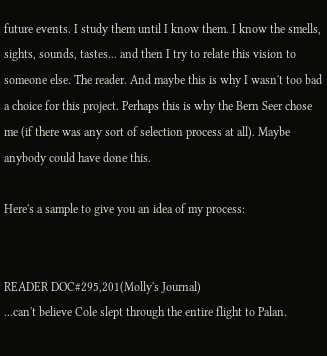future events. I study them until I know them. I know the smells, sights, sounds, tastes... and then I try to relate this vision to someone else. The reader. And maybe this is why I wasn't too bad a choice for this project. Perhaps this is why the Bern Seer chose me (if there was any sort of selection process at all). Maybe anybody could have done this.

Here's a sample to give you an idea of my process:


READER DOC#295,201(Molly's Journal)
...can't believe Cole slept through the entire flight to Palan.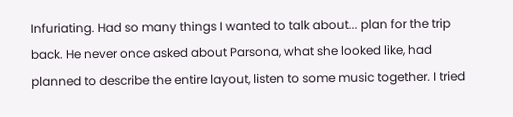Infuriating. Had so many things I wanted to talk about... plan for the trip back. He never once asked about Parsona, what she looked like, had planned to describe the entire layout, listen to some music together. I tried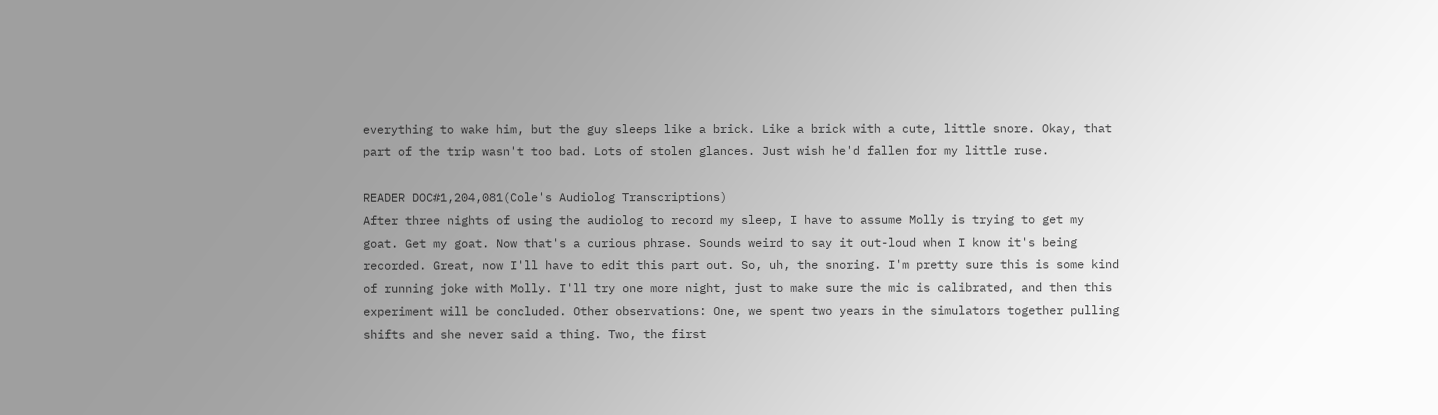everything to wake him, but the guy sleeps like a brick. Like a brick with a cute, little snore. Okay, that part of the trip wasn't too bad. Lots of stolen glances. Just wish he'd fallen for my little ruse.

READER DOC#1,204,081(Cole's Audiolog Transcriptions)
After three nights of using the audiolog to record my sleep, I have to assume Molly is trying to get my goat. Get my goat. Now that's a curious phrase. Sounds weird to say it out-loud when I know it's being recorded. Great, now I'll have to edit this part out. So, uh, the snoring. I'm pretty sure this is some kind of running joke with Molly. I'll try one more night, just to make sure the mic is calibrated, and then this experiment will be concluded. Other observations: One, we spent two years in the simulators together pulling shifts and she never said a thing. Two, the first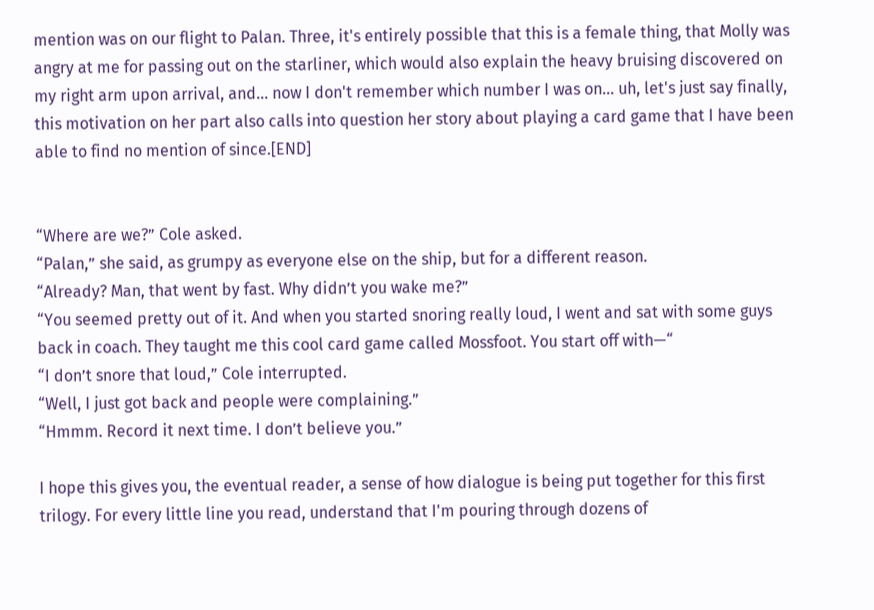mention was on our flight to Palan. Three, it's entirely possible that this is a female thing, that Molly was angry at me for passing out on the starliner, which would also explain the heavy bruising discovered on my right arm upon arrival, and... now I don't remember which number I was on... uh, let's just say finally, this motivation on her part also calls into question her story about playing a card game that I have been able to find no mention of since.[END]


“Where are we?” Cole asked.
“Palan,” she said, as grumpy as everyone else on the ship, but for a different reason.
“Already? Man, that went by fast. Why didn’t you wake me?”
“You seemed pretty out of it. And when you started snoring really loud, I went and sat with some guys back in coach. They taught me this cool card game called Mossfoot. You start off with—“
“I don’t snore that loud,” Cole interrupted.
“Well, I just got back and people were complaining.”
“Hmmm. Record it next time. I don’t believe you.”

I hope this gives you, the eventual reader, a sense of how dialogue is being put together for this first trilogy. For every little line you read, understand that I'm pouring through dozens of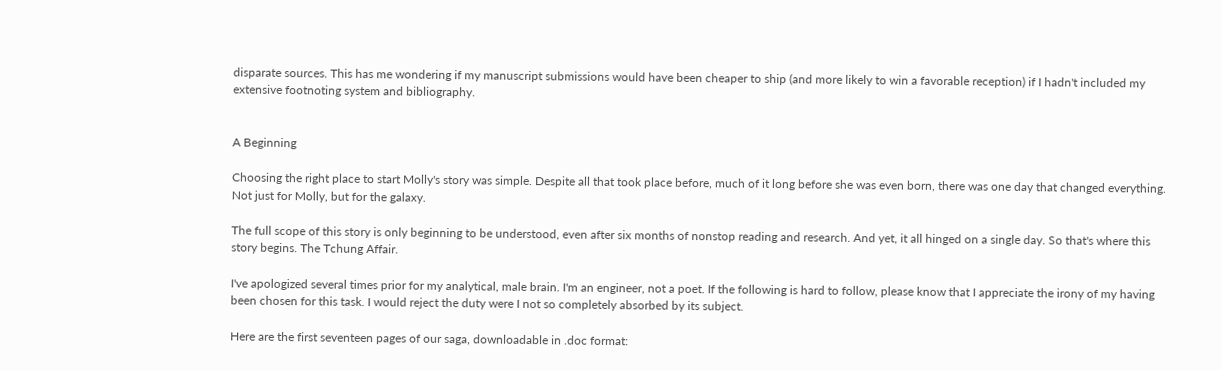disparate sources. This has me wondering if my manuscript submissions would have been cheaper to ship (and more likely to win a favorable reception) if I hadn't included my extensive footnoting system and bibliography.


A Beginning

Choosing the right place to start Molly's story was simple. Despite all that took place before, much of it long before she was even born, there was one day that changed everything. Not just for Molly, but for the galaxy.

The full scope of this story is only beginning to be understood, even after six months of nonstop reading and research. And yet, it all hinged on a single day. So that's where this story begins. The Tchung Affair.

I've apologized several times prior for my analytical, male brain. I'm an engineer, not a poet. If the following is hard to follow, please know that I appreciate the irony of my having been chosen for this task. I would reject the duty were I not so completely absorbed by its subject.

Here are the first seventeen pages of our saga, downloadable in .doc format: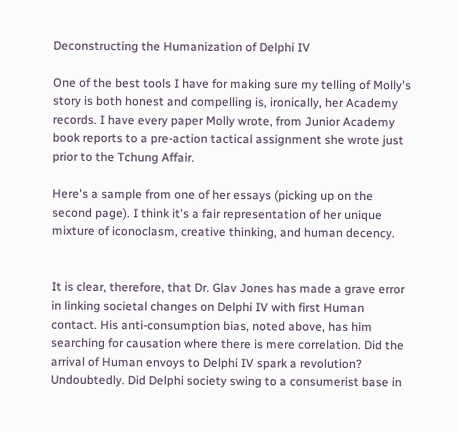Deconstructing the Humanization of Delphi IV

One of the best tools I have for making sure my telling of Molly's story is both honest and compelling is, ironically, her Academy records. I have every paper Molly wrote, from Junior Academy book reports to a pre-action tactical assignment she wrote just prior to the Tchung Affair.

Here's a sample from one of her essays (picking up on the second page). I think it's a fair representation of her unique mixture of iconoclasm, creative thinking, and human decency.


It is clear, therefore, that Dr. Glav Jones has made a grave error in linking societal changes on Delphi IV with first Human contact. His anti-consumption bias, noted above, has him searching for causation where there is mere correlation. Did the arrival of Human envoys to Delphi IV spark a revolution? Undoubtedly. Did Delphi society swing to a consumerist base in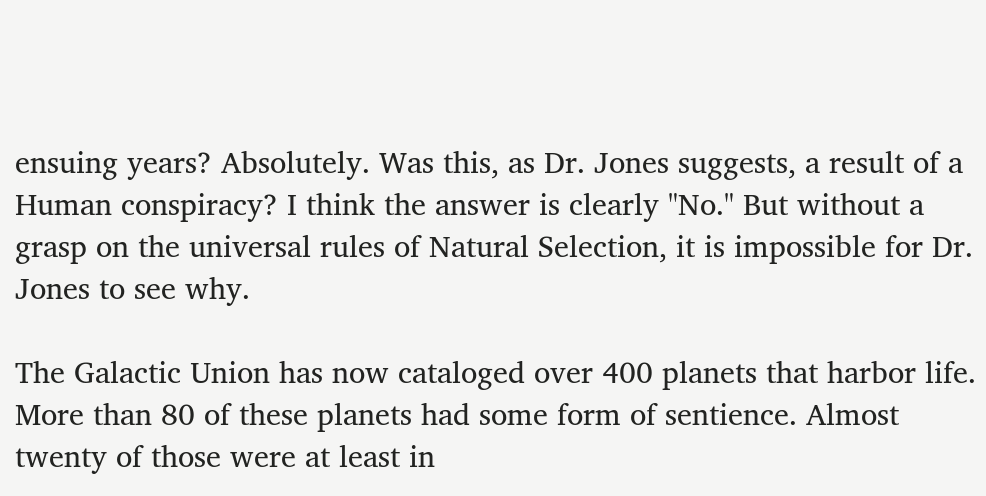ensuing years? Absolutely. Was this, as Dr. Jones suggests, a result of a Human conspiracy? I think the answer is clearly "No." But without a grasp on the universal rules of Natural Selection, it is impossible for Dr. Jones to see why.

The Galactic Union has now cataloged over 400 planets that harbor life. More than 80 of these planets had some form of sentience. Almost twenty of those were at least in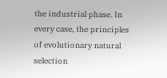the industrial phase. In every case, the principles of evolutionary natural selection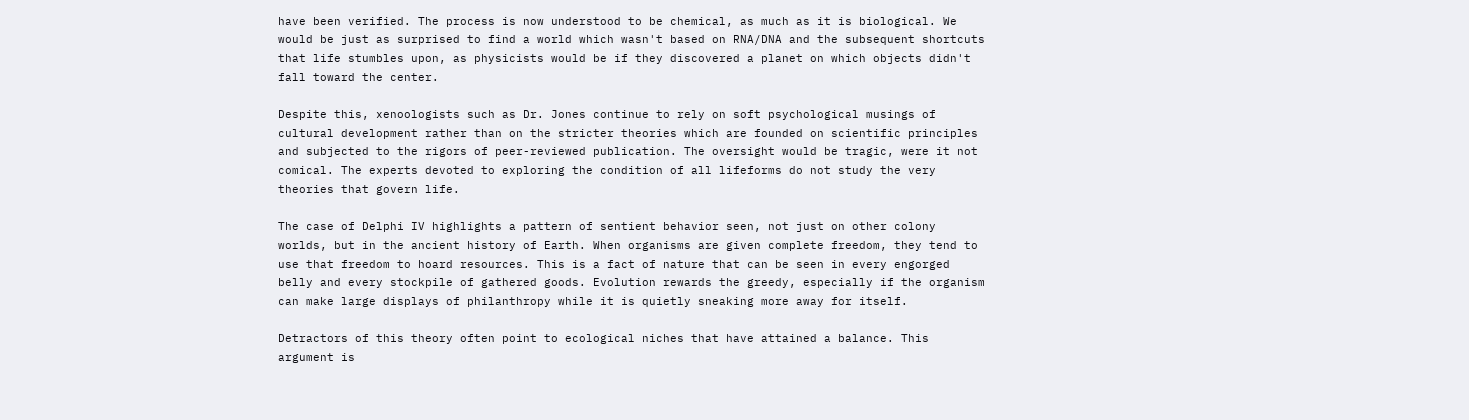have been verified. The process is now understood to be chemical, as much as it is biological. We would be just as surprised to find a world which wasn't based on RNA/DNA and the subsequent shortcuts that life stumbles upon, as physicists would be if they discovered a planet on which objects didn't fall toward the center.

Despite this, xenoologists such as Dr. Jones continue to rely on soft psychological musings of cultural development rather than on the stricter theories which are founded on scientific principles and subjected to the rigors of peer-reviewed publication. The oversight would be tragic, were it not comical. The experts devoted to exploring the condition of all lifeforms do not study the very theories that govern life.

The case of Delphi IV highlights a pattern of sentient behavior seen, not just on other colony worlds, but in the ancient history of Earth. When organisms are given complete freedom, they tend to use that freedom to hoard resources. This is a fact of nature that can be seen in every engorged belly and every stockpile of gathered goods. Evolution rewards the greedy, especially if the organism can make large displays of philanthropy while it is quietly sneaking more away for itself.

Detractors of this theory often point to ecological niches that have attained a balance. This argument is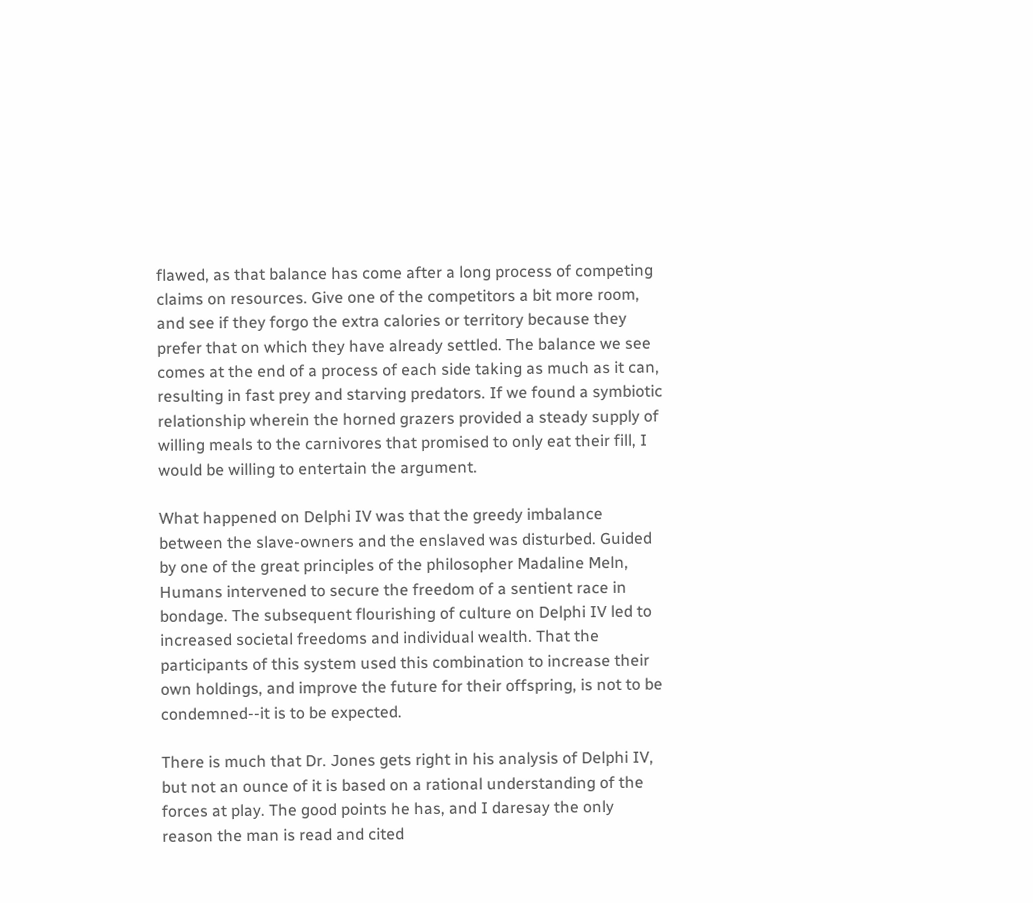flawed, as that balance has come after a long process of competing claims on resources. Give one of the competitors a bit more room, and see if they forgo the extra calories or territory because they prefer that on which they have already settled. The balance we see comes at the end of a process of each side taking as much as it can, resulting in fast prey and starving predators. If we found a symbiotic relationship wherein the horned grazers provided a steady supply of willing meals to the carnivores that promised to only eat their fill, I would be willing to entertain the argument.

What happened on Delphi IV was that the greedy imbalance between the slave-owners and the enslaved was disturbed. Guided by one of the great principles of the philosopher Madaline Meln, Humans intervened to secure the freedom of a sentient race in bondage. The subsequent flourishing of culture on Delphi IV led to increased societal freedoms and individual wealth. That the participants of this system used this combination to increase their own holdings, and improve the future for their offspring, is not to be condemned--it is to be expected.

There is much that Dr. Jones gets right in his analysis of Delphi IV, but not an ounce of it is based on a rational understanding of the forces at play. The good points he has, and I daresay the only reason the man is read and cited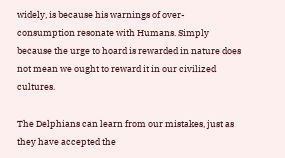widely, is because his warnings of over-consumption resonate with Humans. Simply because the urge to hoard is rewarded in nature does not mean we ought to reward it in our civilized cultures.

The Delphians can learn from our mistakes, just as they have accepted the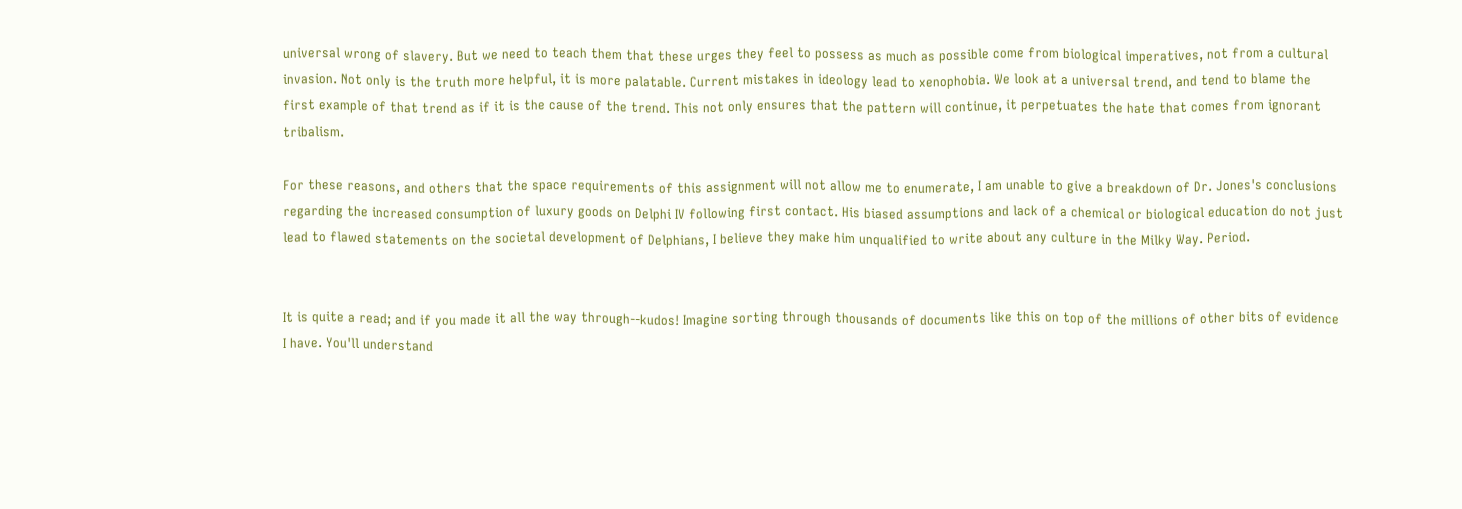universal wrong of slavery. But we need to teach them that these urges they feel to possess as much as possible come from biological imperatives, not from a cultural invasion. Not only is the truth more helpful, it is more palatable. Current mistakes in ideology lead to xenophobia. We look at a universal trend, and tend to blame the first example of that trend as if it is the cause of the trend. This not only ensures that the pattern will continue, it perpetuates the hate that comes from ignorant tribalism.

For these reasons, and others that the space requirements of this assignment will not allow me to enumerate, I am unable to give a breakdown of Dr. Jones's conclusions regarding the increased consumption of luxury goods on Delphi IV following first contact. His biased assumptions and lack of a chemical or biological education do not just lead to flawed statements on the societal development of Delphians, I believe they make him unqualified to write about any culture in the Milky Way. Period.


It is quite a read; and if you made it all the way through--kudos! Imagine sorting through thousands of documents like this on top of the millions of other bits of evidence I have. You'll understand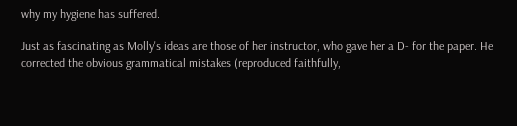why my hygiene has suffered.

Just as fascinating as Molly's ideas are those of her instructor, who gave her a D- for the paper. He corrected the obvious grammatical mistakes (reproduced faithfully,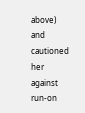above) and cautioned her against run-on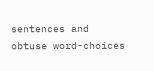sentences and obtuse word-choices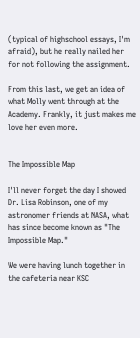(typical of highschool essays, I'm afraid), but he really nailed her for not following the assignment.

From this last, we get an idea of what Molly went through at the Academy. Frankly, it just makes me love her even more.


The Impossible Map

I'll never forget the day I showed Dr. Lisa Robinson, one of my astronomer friends at NASA, what has since become known as "The Impossible Map."

We were having lunch together in the cafeteria near KSC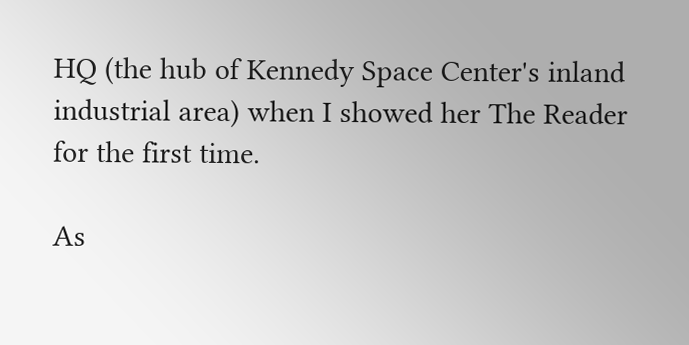HQ (the hub of Kennedy Space Center's inland industrial area) when I showed her The Reader for the first time.

As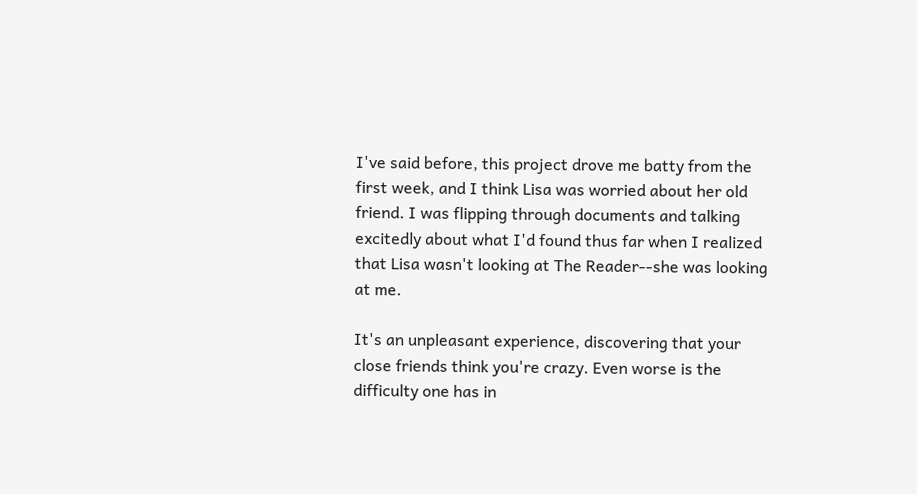I've said before, this project drove me batty from the first week, and I think Lisa was worried about her old friend. I was flipping through documents and talking excitedly about what I'd found thus far when I realized that Lisa wasn't looking at The Reader--she was looking at me.

It's an unpleasant experience, discovering that your close friends think you're crazy. Even worse is the difficulty one has in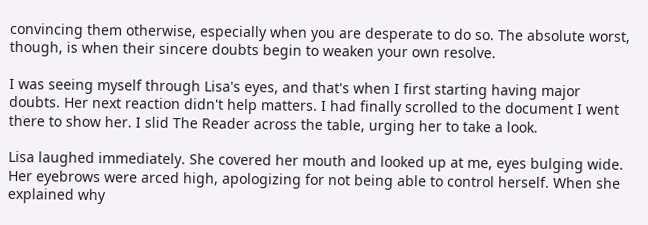convincing them otherwise, especially when you are desperate to do so. The absolute worst, though, is when their sincere doubts begin to weaken your own resolve.

I was seeing myself through Lisa's eyes, and that's when I first starting having major doubts. Her next reaction didn't help matters. I had finally scrolled to the document I went there to show her. I slid The Reader across the table, urging her to take a look.

Lisa laughed immediately. She covered her mouth and looked up at me, eyes bulging wide. Her eyebrows were arced high, apologizing for not being able to control herself. When she explained why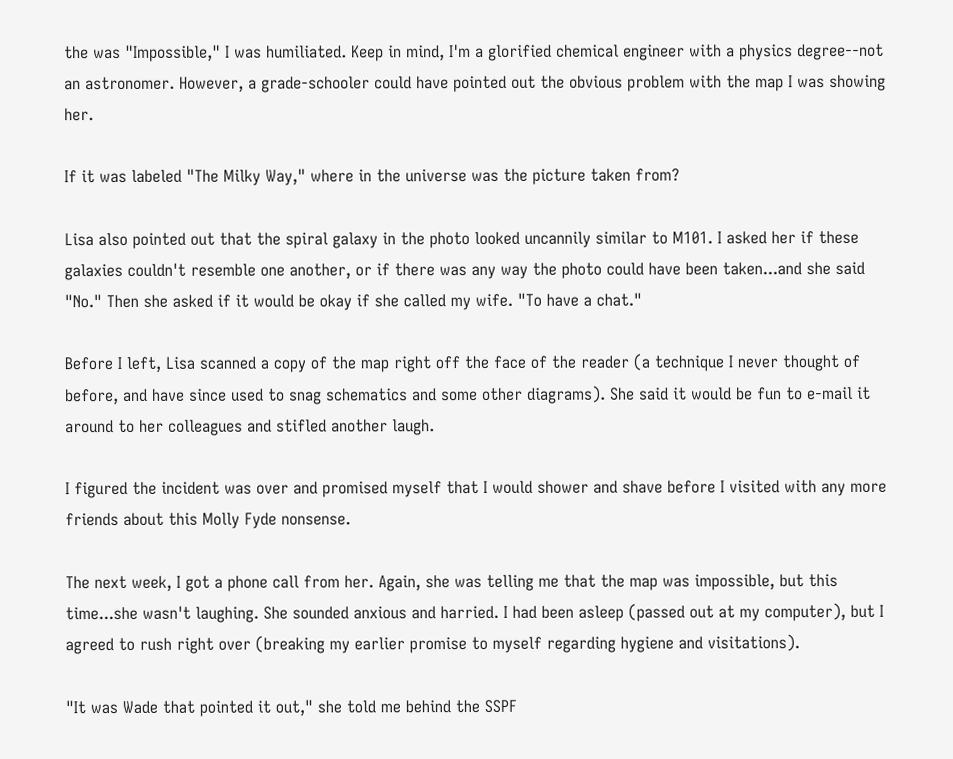the was "Impossible," I was humiliated. Keep in mind, I'm a glorified chemical engineer with a physics degree--not an astronomer. However, a grade-schooler could have pointed out the obvious problem with the map I was showing her.

If it was labeled "The Milky Way," where in the universe was the picture taken from?

Lisa also pointed out that the spiral galaxy in the photo looked uncannily similar to M101. I asked her if these galaxies couldn't resemble one another, or if there was any way the photo could have been taken...and she said "No." Then she asked if it would be okay if she called my wife. "To have a chat."

Before I left, Lisa scanned a copy of the map right off the face of the reader (a technique I never thought of before, and have since used to snag schematics and some other diagrams). She said it would be fun to e-mail it around to her colleagues and stifled another laugh.

I figured the incident was over and promised myself that I would shower and shave before I visited with any more friends about this Molly Fyde nonsense.

The next week, I got a phone call from her. Again, she was telling me that the map was impossible, but this time...she wasn't laughing. She sounded anxious and harried. I had been asleep (passed out at my computer), but I agreed to rush right over (breaking my earlier promise to myself regarding hygiene and visitations).

"It was Wade that pointed it out," she told me behind the SSPF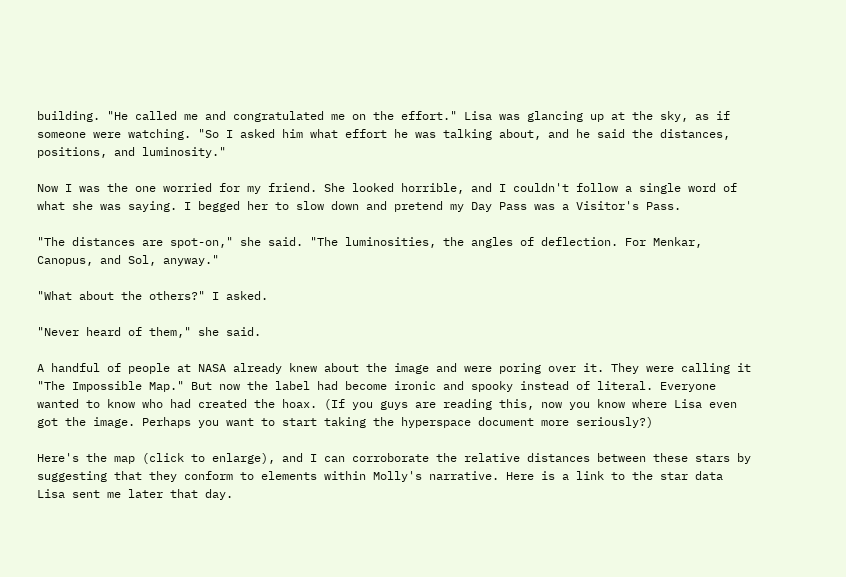building. "He called me and congratulated me on the effort." Lisa was glancing up at the sky, as if someone were watching. "So I asked him what effort he was talking about, and he said the distances, positions, and luminosity."

Now I was the one worried for my friend. She looked horrible, and I couldn't follow a single word of what she was saying. I begged her to slow down and pretend my Day Pass was a Visitor's Pass.

"The distances are spot-on," she said. "The luminosities, the angles of deflection. For Menkar, Canopus, and Sol, anyway."

"What about the others?" I asked.

"Never heard of them," she said.

A handful of people at NASA already knew about the image and were poring over it. They were calling it "The Impossible Map." But now the label had become ironic and spooky instead of literal. Everyone wanted to know who had created the hoax. (If you guys are reading this, now you know where Lisa even got the image. Perhaps you want to start taking the hyperspace document more seriously?)

Here's the map (click to enlarge), and I can corroborate the relative distances between these stars by suggesting that they conform to elements within Molly's narrative. Here is a link to the star data Lisa sent me later that day.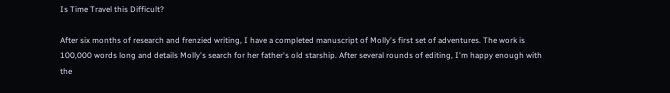Is Time Travel this Difficult?

After six months of research and frenzied writing, I have a completed manuscript of Molly's first set of adventures. The work is 100,000 words long and details Molly's search for her father's old starship. After several rounds of editing, I'm happy enough with the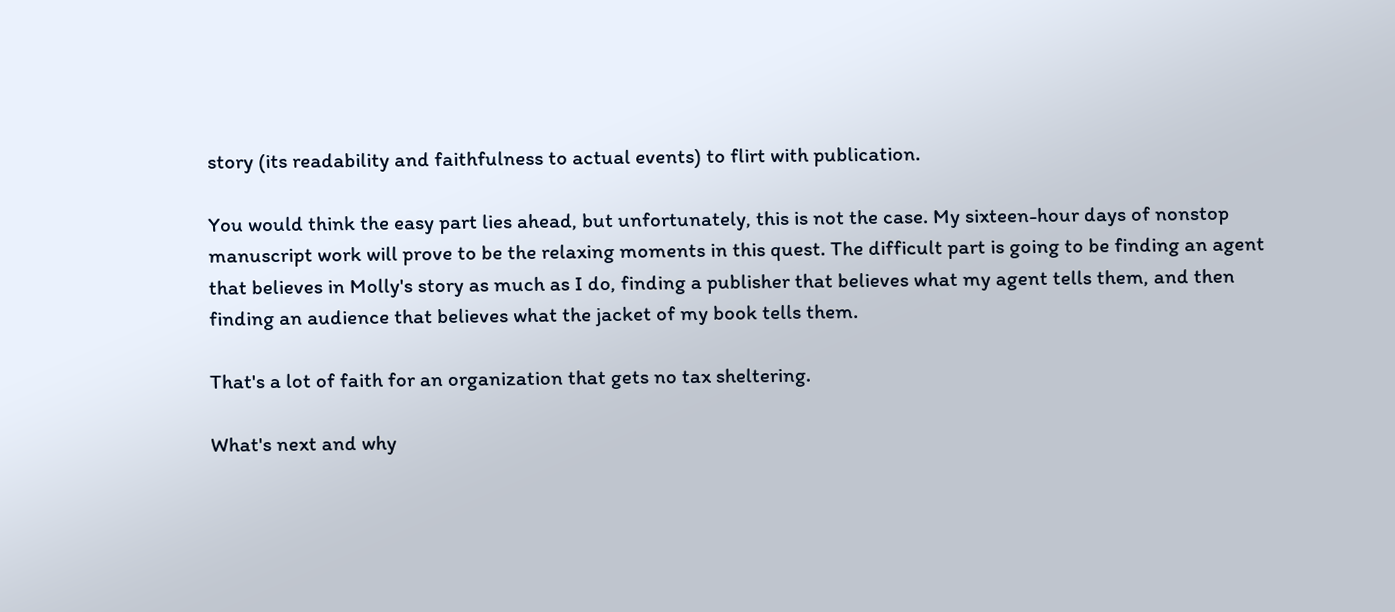story (its readability and faithfulness to actual events) to flirt with publication.

You would think the easy part lies ahead, but unfortunately, this is not the case. My sixteen-hour days of nonstop manuscript work will prove to be the relaxing moments in this quest. The difficult part is going to be finding an agent that believes in Molly's story as much as I do, finding a publisher that believes what my agent tells them, and then finding an audience that believes what the jacket of my book tells them.

That's a lot of faith for an organization that gets no tax sheltering.

What's next and why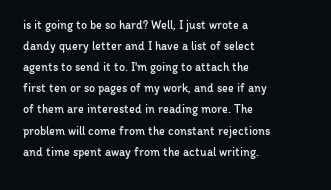is it going to be so hard? Well, I just wrote a dandy query letter and I have a list of select agents to send it to. I'm going to attach the first ten or so pages of my work, and see if any of them are interested in reading more. The problem will come from the constant rejections and time spent away from the actual writing.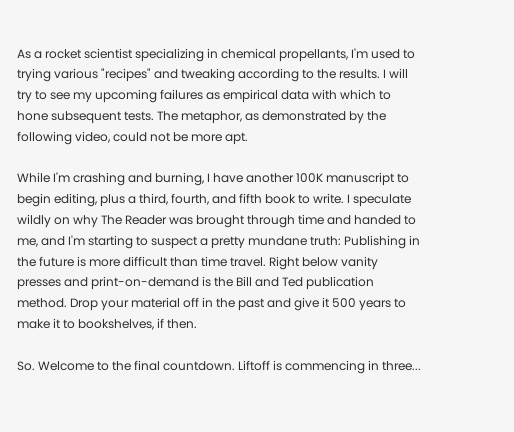As a rocket scientist specializing in chemical propellants, I'm used to trying various "recipes" and tweaking according to the results. I will try to see my upcoming failures as empirical data with which to hone subsequent tests. The metaphor, as demonstrated by the following video, could not be more apt.

While I'm crashing and burning, I have another 100K manuscript to begin editing, plus a third, fourth, and fifth book to write. I speculate wildly on why The Reader was brought through time and handed to me, and I'm starting to suspect a pretty mundane truth: Publishing in the future is more difficult than time travel. Right below vanity presses and print-on-demand is the Bill and Ted publication method. Drop your material off in the past and give it 500 years to make it to bookshelves, if then.

So. Welcome to the final countdown. Liftoff is commencing in three...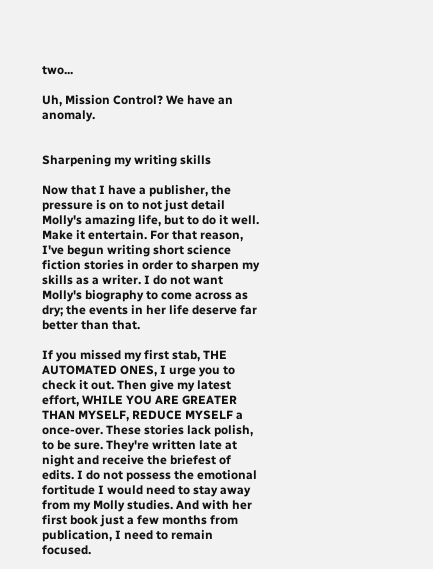two...

Uh, Mission Control? We have an anomaly.


Sharpening my writing skills

Now that I have a publisher, the pressure is on to not just detail Molly's amazing life, but to do it well. Make it entertain. For that reason, I've begun writing short science fiction stories in order to sharpen my skills as a writer. I do not want Molly's biography to come across as dry; the events in her life deserve far better than that.

If you missed my first stab, THE AUTOMATED ONES, I urge you to check it out. Then give my latest effort, WHILE YOU ARE GREATER THAN MYSELF, REDUCE MYSELF a once-over. These stories lack polish, to be sure. They're written late at night and receive the briefest of edits. I do not possess the emotional fortitude I would need to stay away from my Molly studies. And with her first book just a few months from publication, I need to remain focused.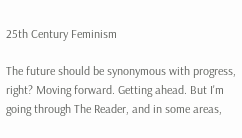25th Century Feminism

The future should be synonymous with progress, right? Moving forward. Getting ahead. But I'm going through The Reader, and in some areas,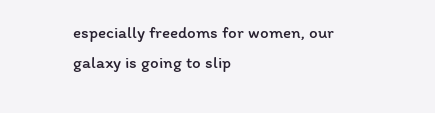especially freedoms for women, our galaxy is going to slip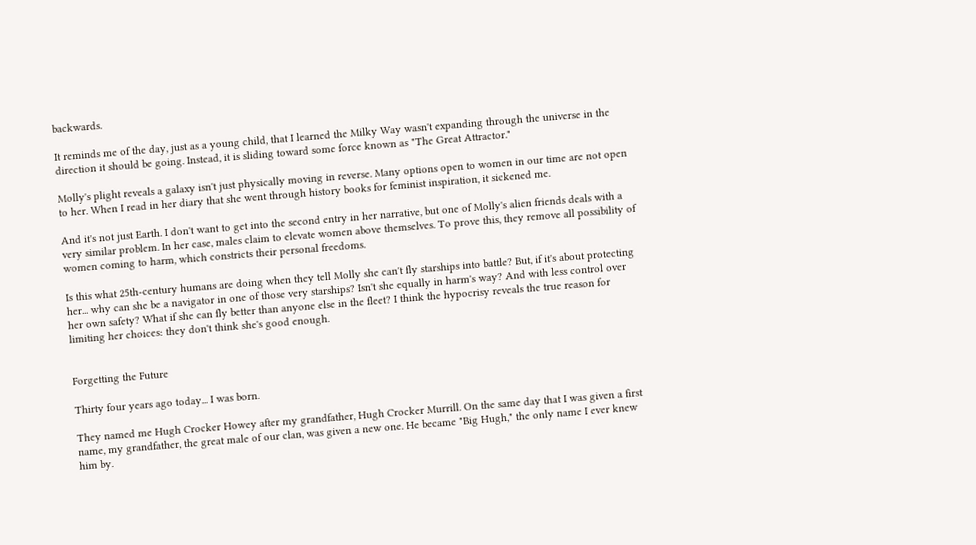backwards.

It reminds me of the day, just as a young child, that I learned the Milky Way wasn't expanding through the universe in the direction it should be going. Instead, it is sliding toward some force known as "The Great Attractor."

Molly's plight reveals a galaxy isn't just physically moving in reverse. Many options open to women in our time are not open to her. When I read in her diary that she went through history books for feminist inspiration, it sickened me.

And it's not just Earth. I don't want to get into the second entry in her narrative, but one of Molly's alien friends deals with a very similar problem. In her case, males claim to elevate women above themselves. To prove this, they remove all possibility of women coming to harm, which constricts their personal freedoms.

Is this what 25th-century humans are doing when they tell Molly she can't fly starships into battle? But, if it's about protecting her... why can she be a navigator in one of those very starships? Isn't she equally in harm's way? And with less control over her own safety? What if she can fly better than anyone else in the fleet? I think the hypocrisy reveals the true reason for limiting her choices: they don't think she's good enough.


Forgetting the Future

Thirty four years ago today... I was born.

They named me Hugh Crocker Howey after my grandfather, Hugh Crocker Murrill. On the same day that I was given a first name, my grandfather, the great male of our clan, was given a new one. He became "Big Hugh," the only name I ever knew him by.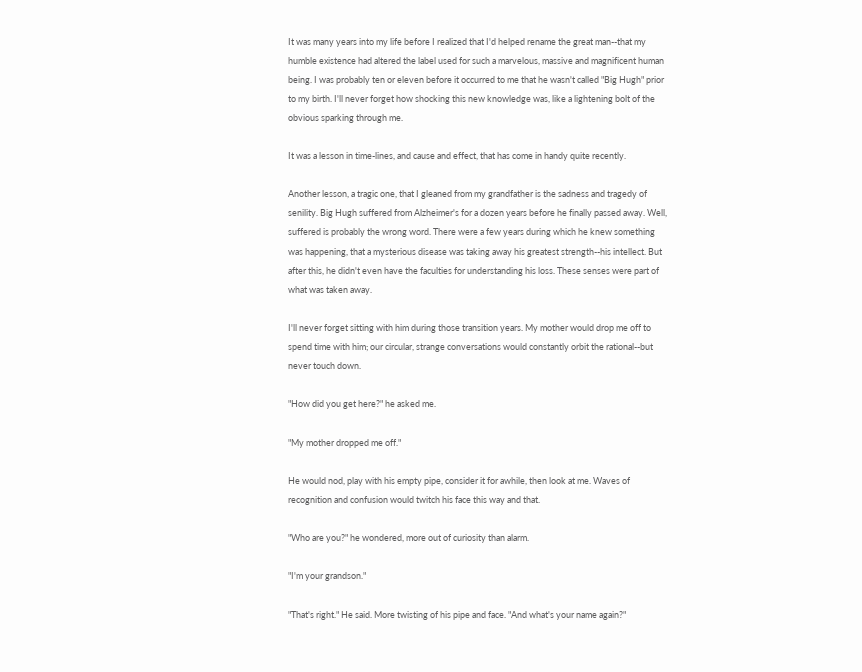It was many years into my life before I realized that I'd helped rename the great man--that my humble existence had altered the label used for such a marvelous, massive and magnificent human being. I was probably ten or eleven before it occurred to me that he wasn't called "Big Hugh" prior to my birth. I'll never forget how shocking this new knowledge was, like a lightening bolt of the obvious sparking through me.

It was a lesson in time-lines, and cause and effect, that has come in handy quite recently.

Another lesson, a tragic one, that I gleaned from my grandfather is the sadness and tragedy of senility. Big Hugh suffered from Alzheimer's for a dozen years before he finally passed away. Well, suffered is probably the wrong word. There were a few years during which he knew something was happening, that a mysterious disease was taking away his greatest strength--his intellect. But after this, he didn't even have the faculties for understanding his loss. These senses were part of what was taken away.

I'll never forget sitting with him during those transition years. My mother would drop me off to spend time with him; our circular, strange conversations would constantly orbit the rational--but never touch down.

"How did you get here?" he asked me.

"My mother dropped me off."

He would nod, play with his empty pipe, consider it for awhile, then look at me. Waves of recognition and confusion would twitch his face this way and that.

"Who are you?" he wondered, more out of curiosity than alarm.

"I'm your grandson."

"That's right." He said. More twisting of his pipe and face. "And what's your name again?"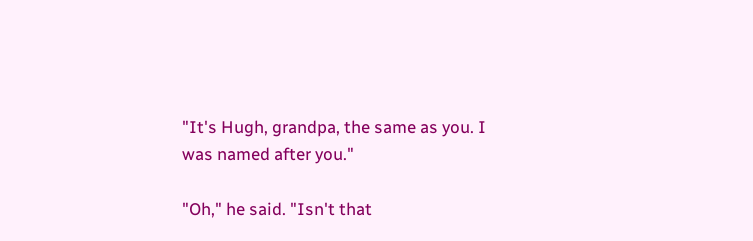"It's Hugh, grandpa, the same as you. I was named after you."

"Oh," he said. "Isn't that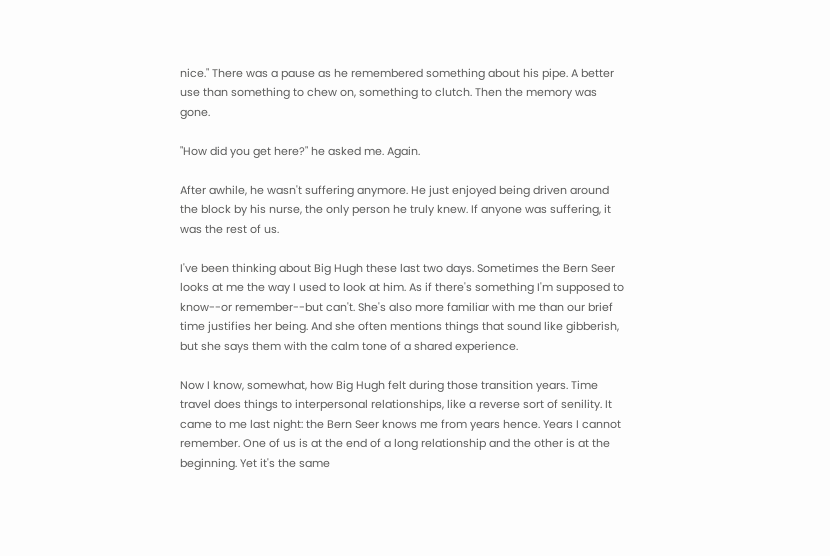nice." There was a pause as he remembered something about his pipe. A better use than something to chew on, something to clutch. Then the memory was gone.

"How did you get here?" he asked me. Again.

After awhile, he wasn't suffering anymore. He just enjoyed being driven around the block by his nurse, the only person he truly knew. If anyone was suffering, it was the rest of us.

I've been thinking about Big Hugh these last two days. Sometimes the Bern Seer looks at me the way I used to look at him. As if there's something I'm supposed to know--or remember--but can't. She's also more familiar with me than our brief time justifies her being. And she often mentions things that sound like gibberish, but she says them with the calm tone of a shared experience.

Now I know, somewhat, how Big Hugh felt during those transition years. Time travel does things to interpersonal relationships, like a reverse sort of senility. It came to me last night: the Bern Seer knows me from years hence. Years I cannot remember. One of us is at the end of a long relationship and the other is at the beginning. Yet it's the same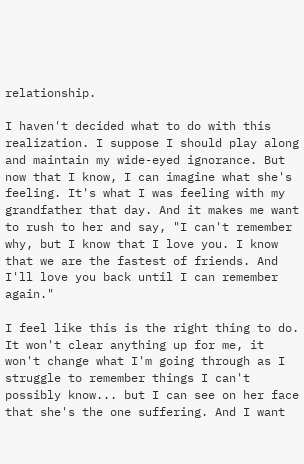relationship.

I haven't decided what to do with this realization. I suppose I should play along and maintain my wide-eyed ignorance. But now that I know, I can imagine what she's feeling. It's what I was feeling with my grandfather that day. And it makes me want to rush to her and say, "I can't remember why, but I know that I love you. I know that we are the fastest of friends. And I'll love you back until I can remember again."

I feel like this is the right thing to do. It won't clear anything up for me, it won't change what I'm going through as I struggle to remember things I can't possibly know... but I can see on her face that she's the one suffering. And I want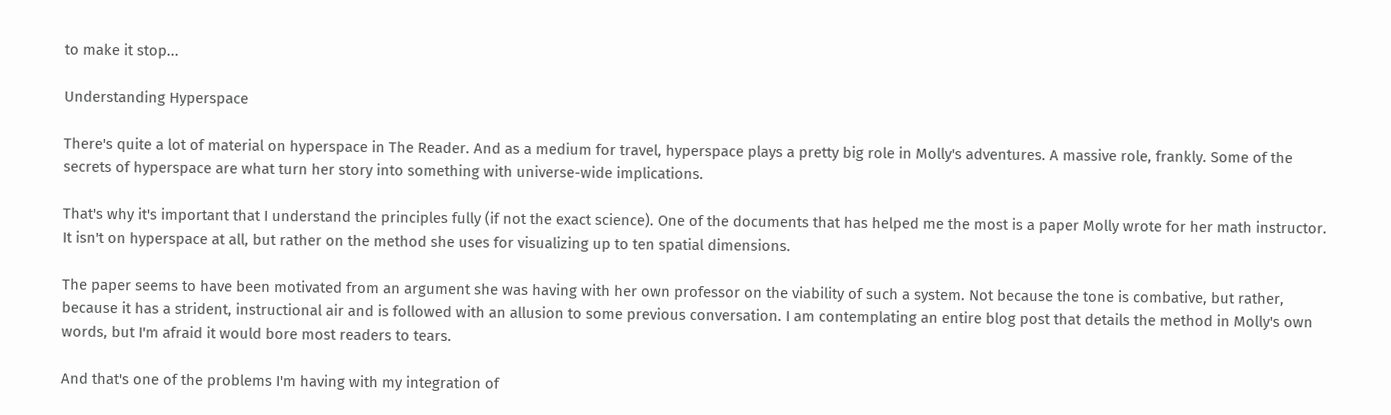to make it stop...

Understanding Hyperspace

There's quite a lot of material on hyperspace in The Reader. And as a medium for travel, hyperspace plays a pretty big role in Molly's adventures. A massive role, frankly. Some of the secrets of hyperspace are what turn her story into something with universe-wide implications.

That's why it's important that I understand the principles fully (if not the exact science). One of the documents that has helped me the most is a paper Molly wrote for her math instructor. It isn't on hyperspace at all, but rather on the method she uses for visualizing up to ten spatial dimensions.

The paper seems to have been motivated from an argument she was having with her own professor on the viability of such a system. Not because the tone is combative, but rather, because it has a strident, instructional air and is followed with an allusion to some previous conversation. I am contemplating an entire blog post that details the method in Molly's own words, but I'm afraid it would bore most readers to tears.

And that's one of the problems I'm having with my integration of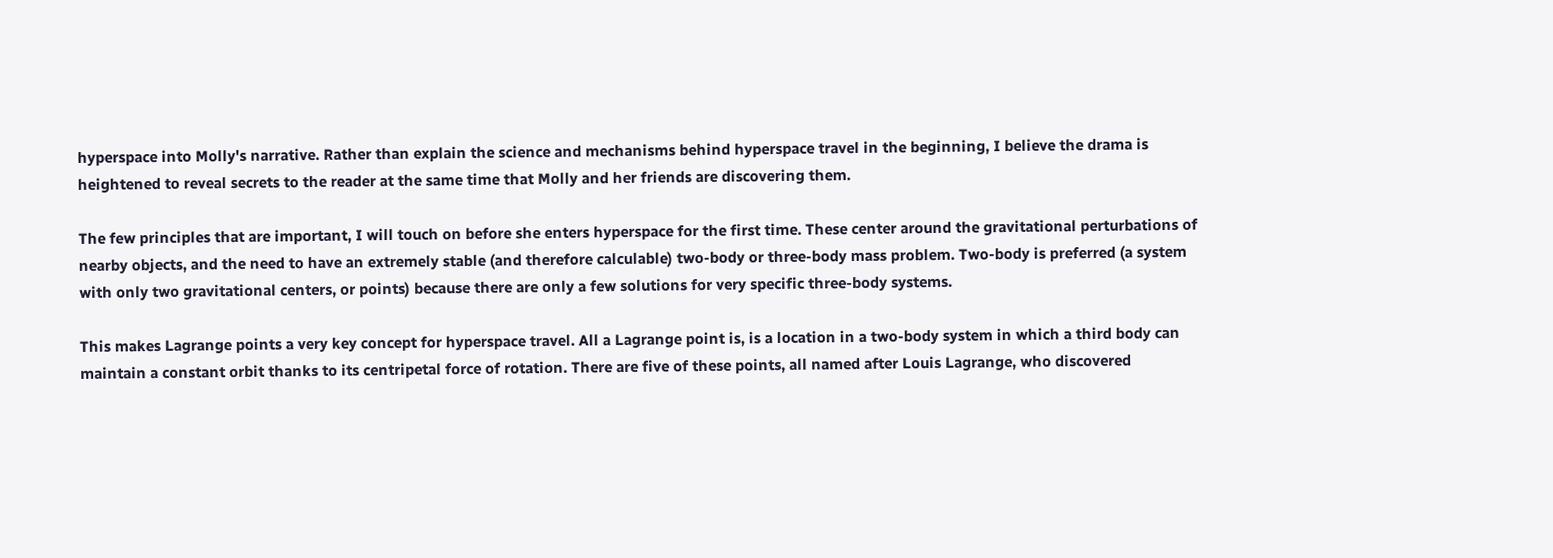hyperspace into Molly's narrative. Rather than explain the science and mechanisms behind hyperspace travel in the beginning, I believe the drama is heightened to reveal secrets to the reader at the same time that Molly and her friends are discovering them.

The few principles that are important, I will touch on before she enters hyperspace for the first time. These center around the gravitational perturbations of nearby objects, and the need to have an extremely stable (and therefore calculable) two-body or three-body mass problem. Two-body is preferred (a system with only two gravitational centers, or points) because there are only a few solutions for very specific three-body systems.

This makes Lagrange points a very key concept for hyperspace travel. All a Lagrange point is, is a location in a two-body system in which a third body can maintain a constant orbit thanks to its centripetal force of rotation. There are five of these points, all named after Louis Lagrange, who discovered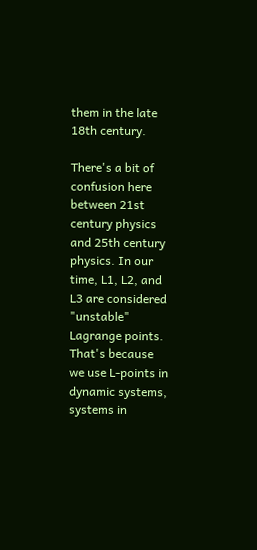them in the late 18th century.

There's a bit of confusion here between 21st century physics and 25th century physics. In our time, L1, L2, and L3 are considered "unstable" Lagrange points. That's because we use L-points in dynamic systems, systems in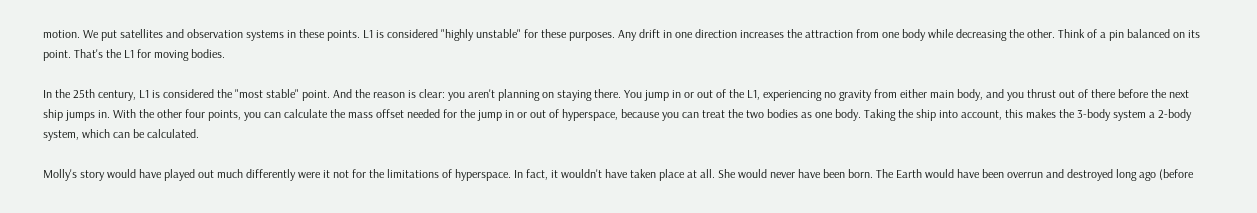motion. We put satellites and observation systems in these points. L1 is considered "highly unstable" for these purposes. Any drift in one direction increases the attraction from one body while decreasing the other. Think of a pin balanced on its point. That's the L1 for moving bodies.

In the 25th century, L1 is considered the "most stable" point. And the reason is clear: you aren't planning on staying there. You jump in or out of the L1, experiencing no gravity from either main body, and you thrust out of there before the next ship jumps in. With the other four points, you can calculate the mass offset needed for the jump in or out of hyperspace, because you can treat the two bodies as one body. Taking the ship into account, this makes the 3-body system a 2-body system, which can be calculated.

Molly's story would have played out much differently were it not for the limitations of hyperspace. In fact, it wouldn't have taken place at all. She would never have been born. The Earth would have been overrun and destroyed long ago (before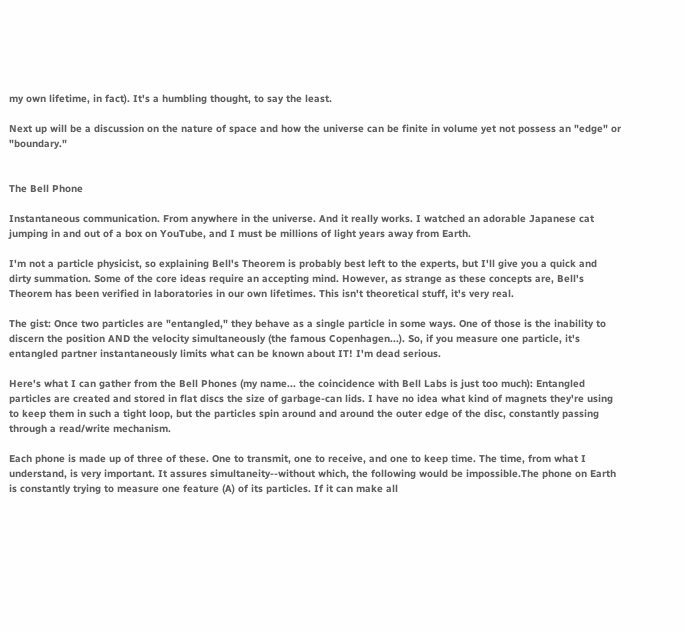my own lifetime, in fact). It's a humbling thought, to say the least.

Next up will be a discussion on the nature of space and how the universe can be finite in volume yet not possess an "edge" or "boundary."


The Bell Phone

Instantaneous communication. From anywhere in the universe. And it really works. I watched an adorable Japanese cat jumping in and out of a box on YouTube, and I must be millions of light years away from Earth.

I'm not a particle physicist, so explaining Bell's Theorem is probably best left to the experts, but I'll give you a quick and dirty summation. Some of the core ideas require an accepting mind. However, as strange as these concepts are, Bell's Theorem has been verified in laboratories in our own lifetimes. This isn't theoretical stuff, it's very real.

The gist: Once two particles are "entangled," they behave as a single particle in some ways. One of those is the inability to discern the position AND the velocity simultaneously (the famous Copenhagen...). So, if you measure one particle, it's entangled partner instantaneously limits what can be known about IT! I'm dead serious.

Here's what I can gather from the Bell Phones (my name... the coincidence with Bell Labs is just too much): Entangled particles are created and stored in flat discs the size of garbage-can lids. I have no idea what kind of magnets they're using to keep them in such a tight loop, but the particles spin around and around the outer edge of the disc, constantly passing through a read/write mechanism.

Each phone is made up of three of these. One to transmit, one to receive, and one to keep time. The time, from what I understand, is very important. It assures simultaneity--without which, the following would be impossible.The phone on Earth is constantly trying to measure one feature (A) of its particles. If it can make all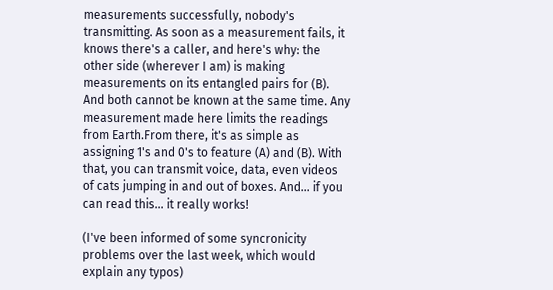measurements successfully, nobody's transmitting. As soon as a measurement fails, it knows there's a caller, and here's why: the other side (wherever I am) is making measurements on its entangled pairs for (B). And both cannot be known at the same time. Any measurement made here limits the readings from Earth.From there, it's as simple as assigning 1's and 0's to feature (A) and (B). With that, you can transmit voice, data, even videos of cats jumping in and out of boxes. And... if you can read this... it really works!

(I've been informed of some syncronicity problems over the last week, which would explain any typos)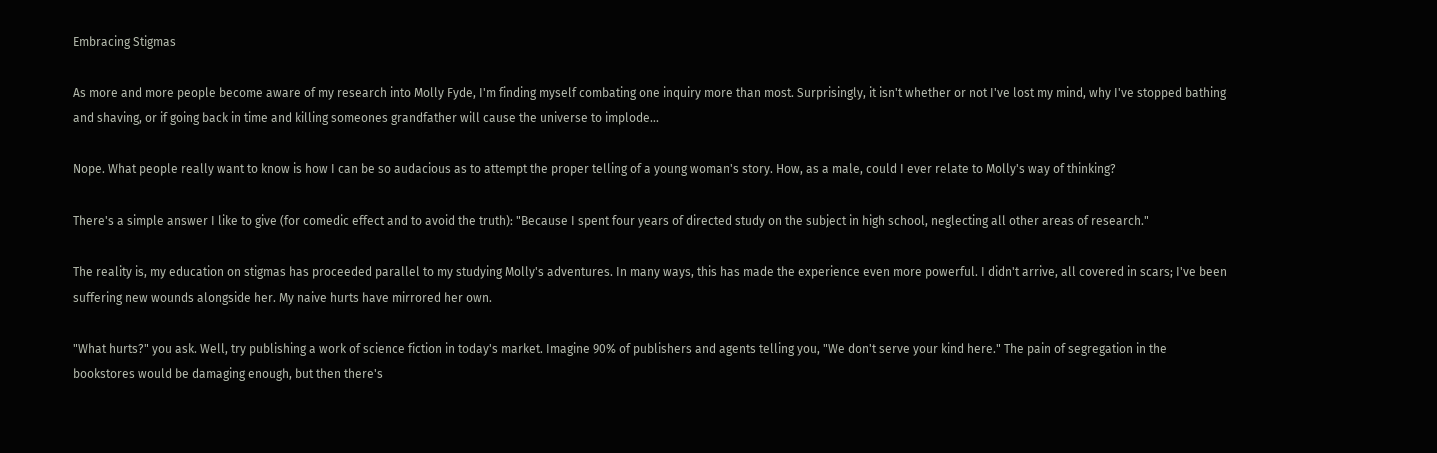Embracing Stigmas

As more and more people become aware of my research into Molly Fyde, I'm finding myself combating one inquiry more than most. Surprisingly, it isn't whether or not I've lost my mind, why I've stopped bathing and shaving, or if going back in time and killing someones grandfather will cause the universe to implode...

Nope. What people really want to know is how I can be so audacious as to attempt the proper telling of a young woman's story. How, as a male, could I ever relate to Molly's way of thinking?

There's a simple answer I like to give (for comedic effect and to avoid the truth): "Because I spent four years of directed study on the subject in high school, neglecting all other areas of research."

The reality is, my education on stigmas has proceeded parallel to my studying Molly's adventures. In many ways, this has made the experience even more powerful. I didn't arrive, all covered in scars; I've been suffering new wounds alongside her. My naive hurts have mirrored her own.

"What hurts?" you ask. Well, try publishing a work of science fiction in today's market. Imagine 90% of publishers and agents telling you, "We don't serve your kind here." The pain of segregation in the bookstores would be damaging enough, but then there's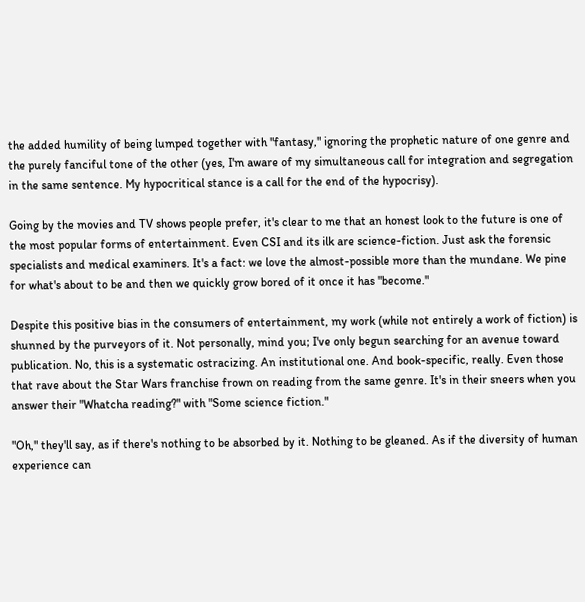the added humility of being lumped together with "fantasy," ignoring the prophetic nature of one genre and the purely fanciful tone of the other (yes, I'm aware of my simultaneous call for integration and segregation in the same sentence. My hypocritical stance is a call for the end of the hypocrisy).

Going by the movies and TV shows people prefer, it's clear to me that an honest look to the future is one of the most popular forms of entertainment. Even CSI and its ilk are science-fiction. Just ask the forensic specialists and medical examiners. It's a fact: we love the almost-possible more than the mundane. We pine for what's about to be and then we quickly grow bored of it once it has "become."

Despite this positive bias in the consumers of entertainment, my work (while not entirely a work of fiction) is shunned by the purveyors of it. Not personally, mind you; I've only begun searching for an avenue toward publication. No, this is a systematic ostracizing. An institutional one. And book-specific, really. Even those that rave about the Star Wars franchise frown on reading from the same genre. It's in their sneers when you answer their "Whatcha reading?" with "Some science fiction."

"Oh," they'll say, as if there's nothing to be absorbed by it. Nothing to be gleaned. As if the diversity of human experience can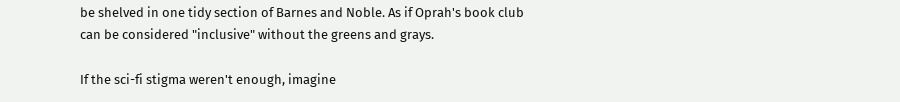be shelved in one tidy section of Barnes and Noble. As if Oprah's book club can be considered "inclusive" without the greens and grays.

If the sci-fi stigma weren't enough, imagine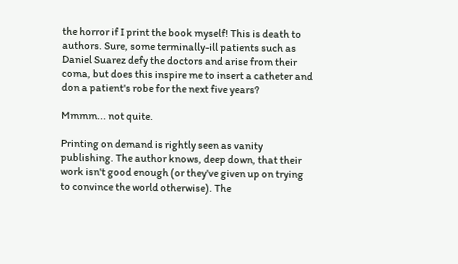the horror if I print the book myself! This is death to authors. Sure, some terminally-ill patients such as Daniel Suarez defy the doctors and arise from their coma, but does this inspire me to insert a catheter and don a patient's robe for the next five years?

Mmmm... not quite.

Printing on demand is rightly seen as vanity publishing. The author knows, deep down, that their work isn't good enough (or they've given up on trying to convince the world otherwise). The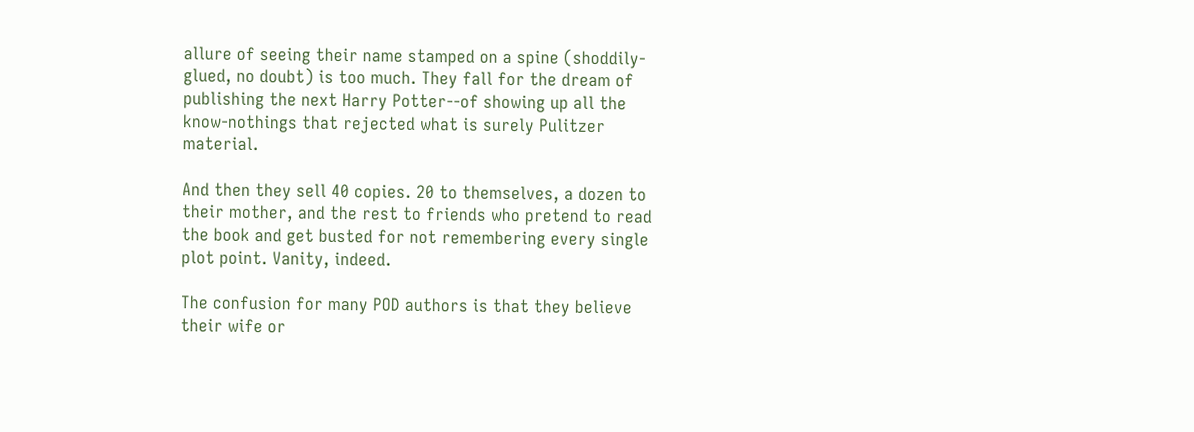allure of seeing their name stamped on a spine (shoddily-glued, no doubt) is too much. They fall for the dream of publishing the next Harry Potter--of showing up all the know-nothings that rejected what is surely Pulitzer material.

And then they sell 40 copies. 20 to themselves, a dozen to their mother, and the rest to friends who pretend to read the book and get busted for not remembering every single plot point. Vanity, indeed.

The confusion for many POD authors is that they believe their wife or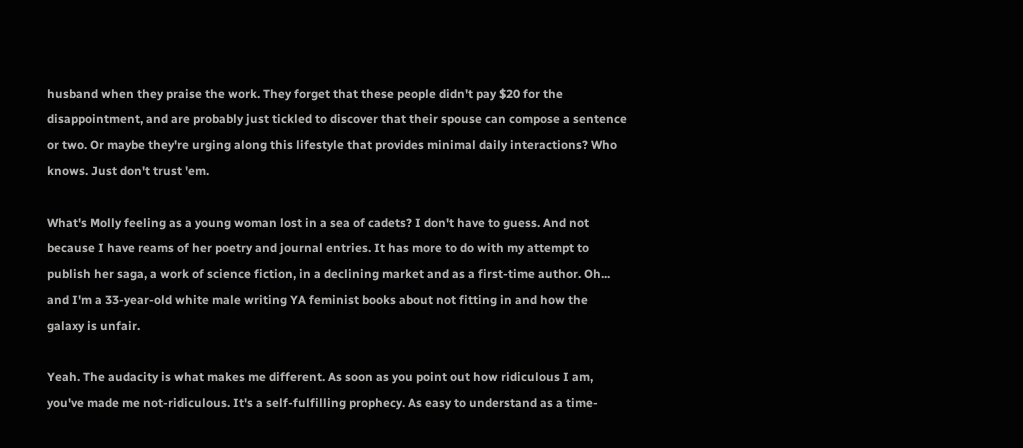husband when they praise the work. They forget that these people didn't pay $20 for the disappointment, and are probably just tickled to discover that their spouse can compose a sentence or two. Or maybe they're urging along this lifestyle that provides minimal daily interactions? Who knows. Just don't trust 'em.

What's Molly feeling as a young woman lost in a sea of cadets? I don't have to guess. And not because I have reams of her poetry and journal entries. It has more to do with my attempt to publish her saga, a work of science fiction, in a declining market and as a first-time author. Oh... and I'm a 33-year-old white male writing YA feminist books about not fitting in and how the galaxy is unfair.

Yeah. The audacity is what makes me different. As soon as you point out how ridiculous I am, you've made me not-ridiculous. It's a self-fulfilling prophecy. As easy to understand as a time-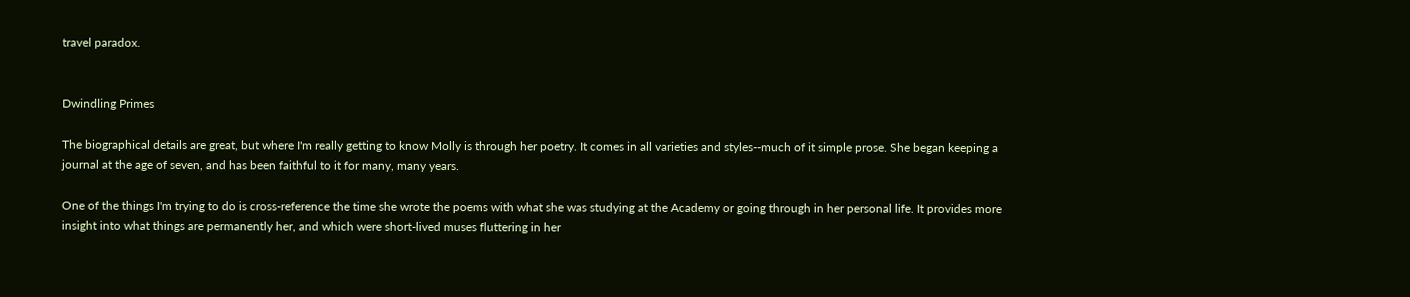travel paradox.


Dwindling Primes

The biographical details are great, but where I'm really getting to know Molly is through her poetry. It comes in all varieties and styles--much of it simple prose. She began keeping a journal at the age of seven, and has been faithful to it for many, many years.

One of the things I'm trying to do is cross-reference the time she wrote the poems with what she was studying at the Academy or going through in her personal life. It provides more insight into what things are permanently her, and which were short-lived muses fluttering in her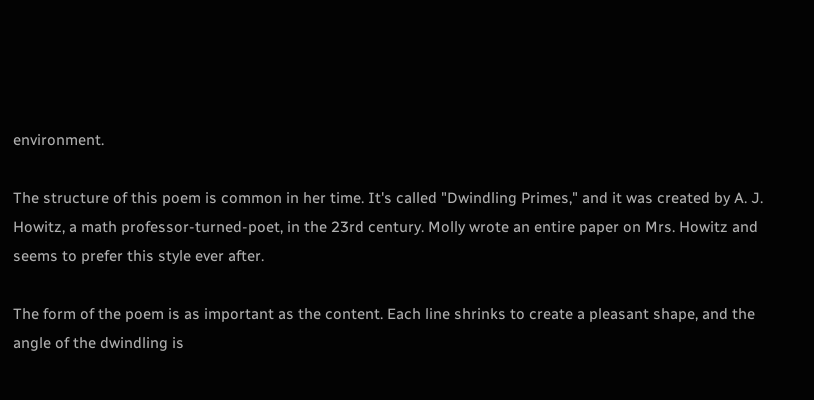environment.

The structure of this poem is common in her time. It's called "Dwindling Primes," and it was created by A. J. Howitz, a math professor-turned-poet, in the 23rd century. Molly wrote an entire paper on Mrs. Howitz and seems to prefer this style ever after.

The form of the poem is as important as the content. Each line shrinks to create a pleasant shape, and the angle of the dwindling is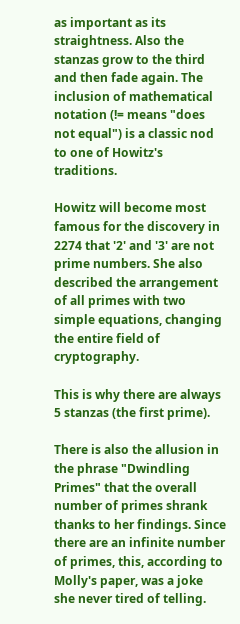as important as its straightness. Also the stanzas grow to the third and then fade again. The inclusion of mathematical notation (!= means "does not equal") is a classic nod to one of Howitz's traditions.

Howitz will become most famous for the discovery in 2274 that '2' and '3' are not prime numbers. She also described the arrangement of all primes with two simple equations, changing the entire field of cryptography.

This is why there are always 5 stanzas (the first prime).

There is also the allusion in the phrase "Dwindling Primes" that the overall number of primes shrank thanks to her findings. Since there are an infinite number of primes, this, according to Molly's paper, was a joke she never tired of telling.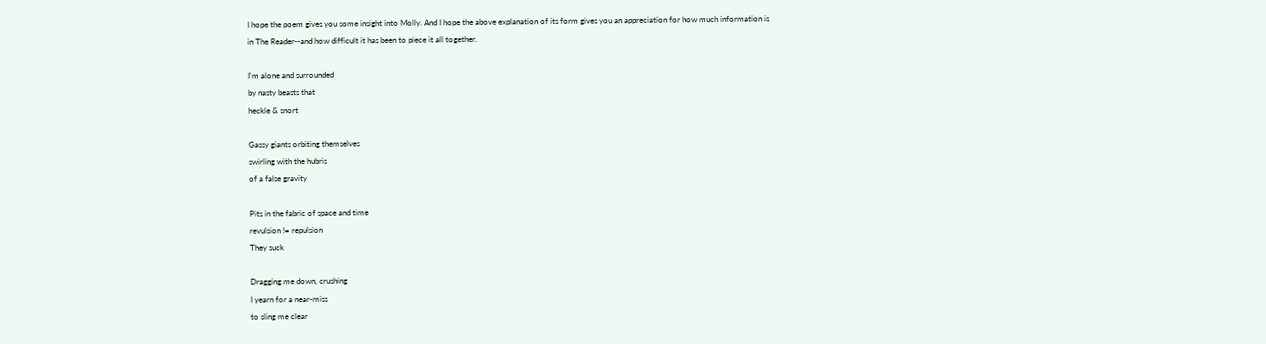I hope the poem gives you some insight into Molly. And I hope the above explanation of its form gives you an appreciation for how much information is in The Reader--and how difficult it has been to piece it all together.

I'm alone and surrounded
by nasty beasts that
heckle & snort

Gassy giants orbiting themselves
swirling with the hubris
of a false gravity

Pits in the fabric of space and time
revulsion != repulsion
They suck

Dragging me down, crushing
I yearn for a near-miss
to sling me clear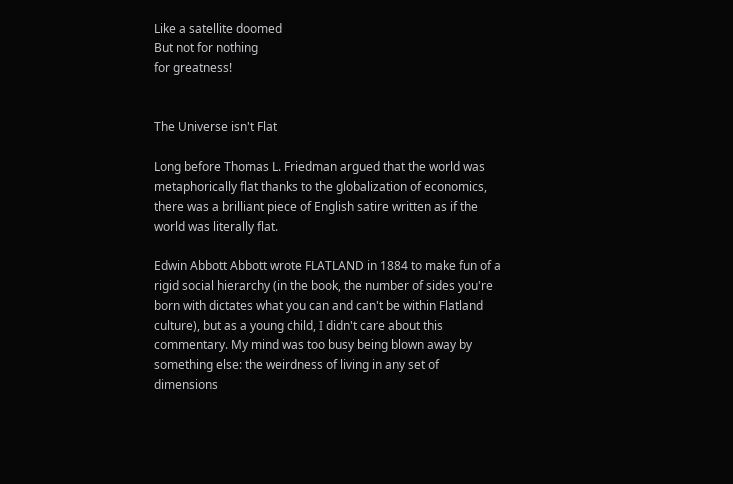Like a satellite doomed
But not for nothing
for greatness!


The Universe isn't Flat

Long before Thomas L. Friedman argued that the world was metaphorically flat thanks to the globalization of economics, there was a brilliant piece of English satire written as if the world was literally flat.

Edwin Abbott Abbott wrote FLATLAND in 1884 to make fun of a rigid social hierarchy (in the book, the number of sides you're born with dictates what you can and can't be within Flatland culture), but as a young child, I didn't care about this commentary. My mind was too busy being blown away by something else: the weirdness of living in any set of dimensions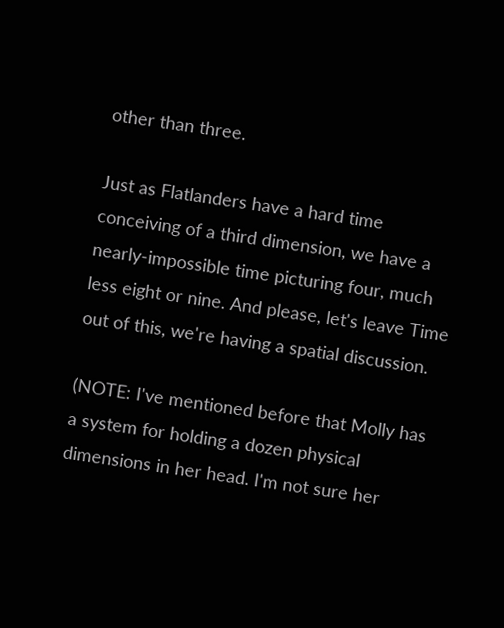other than three.

Just as Flatlanders have a hard time conceiving of a third dimension, we have a nearly-impossible time picturing four, much less eight or nine. And please, let's leave Time out of this, we're having a spatial discussion.

(NOTE: I've mentioned before that Molly has a system for holding a dozen physical dimensions in her head. I'm not sure her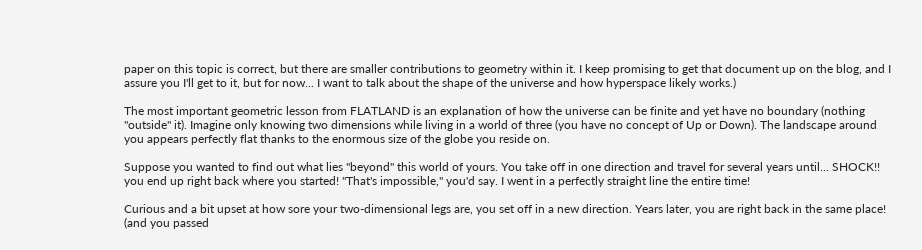paper on this topic is correct, but there are smaller contributions to geometry within it. I keep promising to get that document up on the blog, and I assure you I'll get to it, but for now... I want to talk about the shape of the universe and how hyperspace likely works.)

The most important geometric lesson from FLATLAND is an explanation of how the universe can be finite and yet have no boundary (nothing "outside" it). Imagine only knowing two dimensions while living in a world of three (you have no concept of Up or Down). The landscape around you appears perfectly flat thanks to the enormous size of the globe you reside on.

Suppose you wanted to find out what lies "beyond" this world of yours. You take off in one direction and travel for several years until... SHOCK!! you end up right back where you started! "That's impossible," you'd say. I went in a perfectly straight line the entire time!

Curious and a bit upset at how sore your two-dimensional legs are, you set off in a new direction. Years later, you are right back in the same place! (and you passed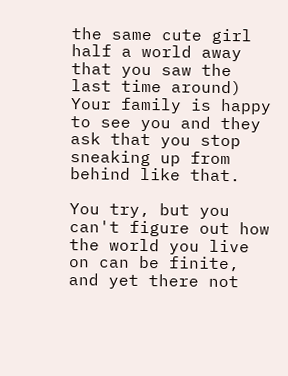the same cute girl half a world away that you saw the last time around) Your family is happy to see you and they ask that you stop sneaking up from behind like that.

You try, but you can't figure out how the world you live on can be finite, and yet there not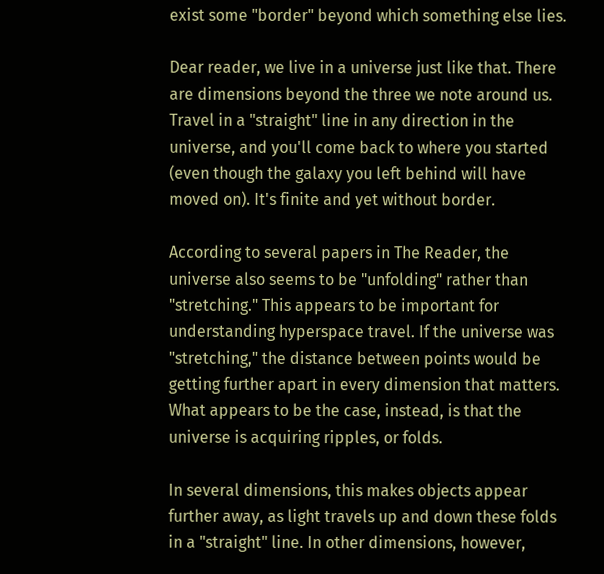exist some "border" beyond which something else lies.

Dear reader, we live in a universe just like that. There are dimensions beyond the three we note around us. Travel in a "straight" line in any direction in the universe, and you'll come back to where you started (even though the galaxy you left behind will have moved on). It's finite and yet without border.

According to several papers in The Reader, the universe also seems to be "unfolding" rather than "stretching." This appears to be important for understanding hyperspace travel. If the universe was "stretching," the distance between points would be getting further apart in every dimension that matters. What appears to be the case, instead, is that the universe is acquiring ripples, or folds.

In several dimensions, this makes objects appear further away, as light travels up and down these folds in a "straight" line. In other dimensions, however,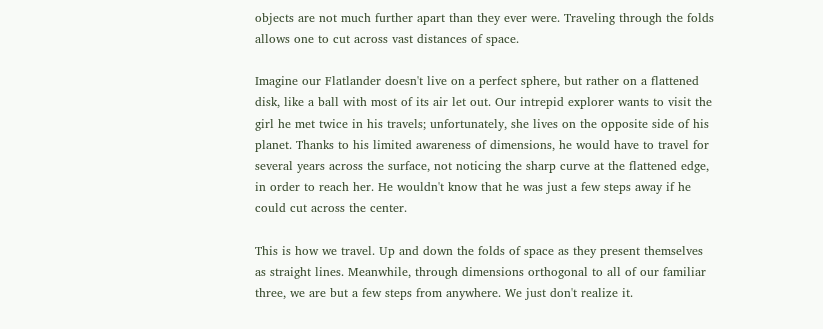objects are not much further apart than they ever were. Traveling through the folds allows one to cut across vast distances of space.

Imagine our Flatlander doesn't live on a perfect sphere, but rather on a flattened disk, like a ball with most of its air let out. Our intrepid explorer wants to visit the girl he met twice in his travels; unfortunately, she lives on the opposite side of his planet. Thanks to his limited awareness of dimensions, he would have to travel for several years across the surface, not noticing the sharp curve at the flattened edge, in order to reach her. He wouldn't know that he was just a few steps away if he could cut across the center.

This is how we travel. Up and down the folds of space as they present themselves as straight lines. Meanwhile, through dimensions orthogonal to all of our familiar three, we are but a few steps from anywhere. We just don't realize it.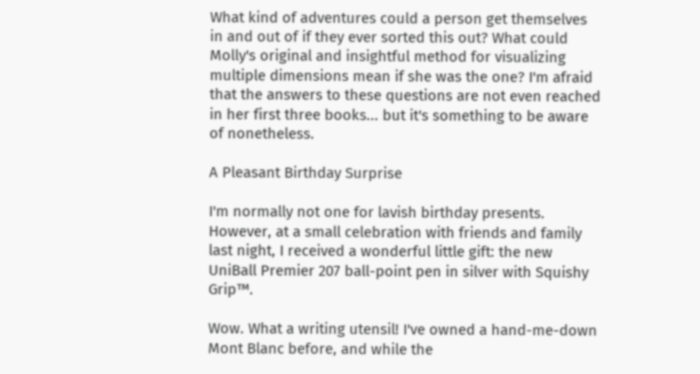What kind of adventures could a person get themselves in and out of if they ever sorted this out? What could Molly's original and insightful method for visualizing multiple dimensions mean if she was the one? I'm afraid that the answers to these questions are not even reached in her first three books... but it's something to be aware of nonetheless.

A Pleasant Birthday Surprise

I'm normally not one for lavish birthday presents. However, at a small celebration with friends and family last night, I received a wonderful little gift: the new UniBall Premier 207 ball-point pen in silver with Squishy Grip™.

Wow. What a writing utensil! I've owned a hand-me-down Mont Blanc before, and while the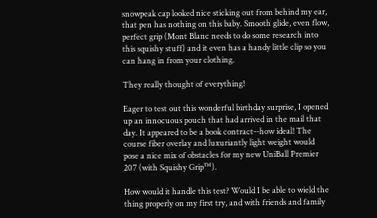snowpeak cap looked nice sticking out from behind my ear, that pen has nothing on this baby. Smooth glide, even flow, perfect grip (Mont Blanc needs to do some research into this squishy stuff) and it even has a handy little clip so you can hang in from your clothing.

They really thought of everything!

Eager to test out this wonderful birthday surprise, I opened up an innocuous pouch that had arrived in the mail that day. It appeared to be a book contract--how ideal! The course fiber overlay and luxuriantly light weight would pose a nice mix of obstacles for my new UniBall Premier 207 (with Squishy Grip™).

How would it handle this test? Would I be able to wield the thing properly on my first try, and with friends and family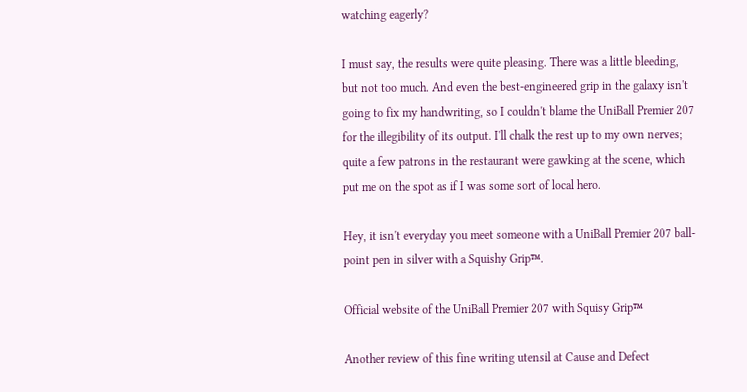watching eagerly?

I must say, the results were quite pleasing. There was a little bleeding, but not too much. And even the best-engineered grip in the galaxy isn't going to fix my handwriting, so I couldn't blame the UniBall Premier 207 for the illegibility of its output. I'll chalk the rest up to my own nerves; quite a few patrons in the restaurant were gawking at the scene, which put me on the spot as if I was some sort of local hero.

Hey, it isn't everyday you meet someone with a UniBall Premier 207 ball-point pen in silver with a Squishy Grip™.

Official website of the UniBall Premier 207 with Squisy Grip™

Another review of this fine writing utensil at Cause and Defect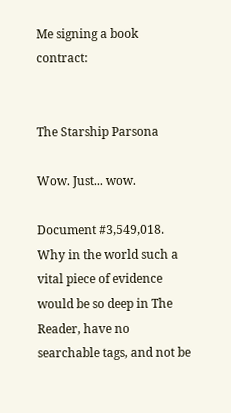Me signing a book contract:


The Starship Parsona

Wow. Just... wow.

Document #3,549,018. Why in the world such a vital piece of evidence would be so deep in The Reader, have no searchable tags, and not be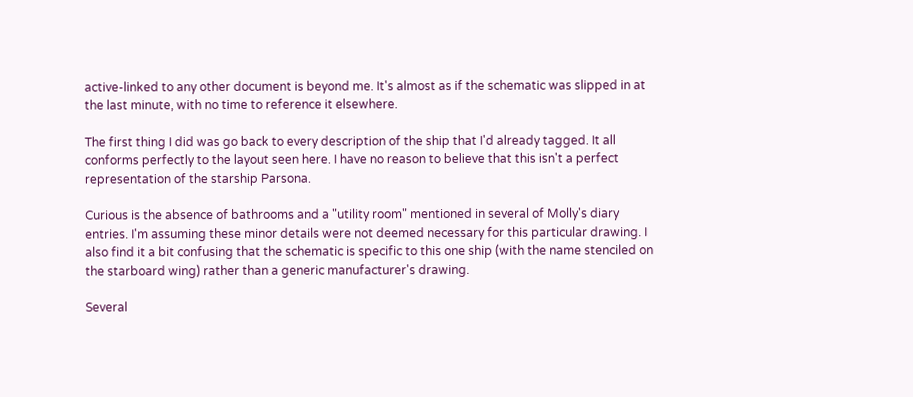active-linked to any other document is beyond me. It's almost as if the schematic was slipped in at the last minute, with no time to reference it elsewhere.

The first thing I did was go back to every description of the ship that I'd already tagged. It all conforms perfectly to the layout seen here. I have no reason to believe that this isn't a perfect representation of the starship Parsona.

Curious is the absence of bathrooms and a "utility room" mentioned in several of Molly's diary entries. I'm assuming these minor details were not deemed necessary for this particular drawing. I also find it a bit confusing that the schematic is specific to this one ship (with the name stenciled on the starboard wing) rather than a generic manufacturer's drawing.

Several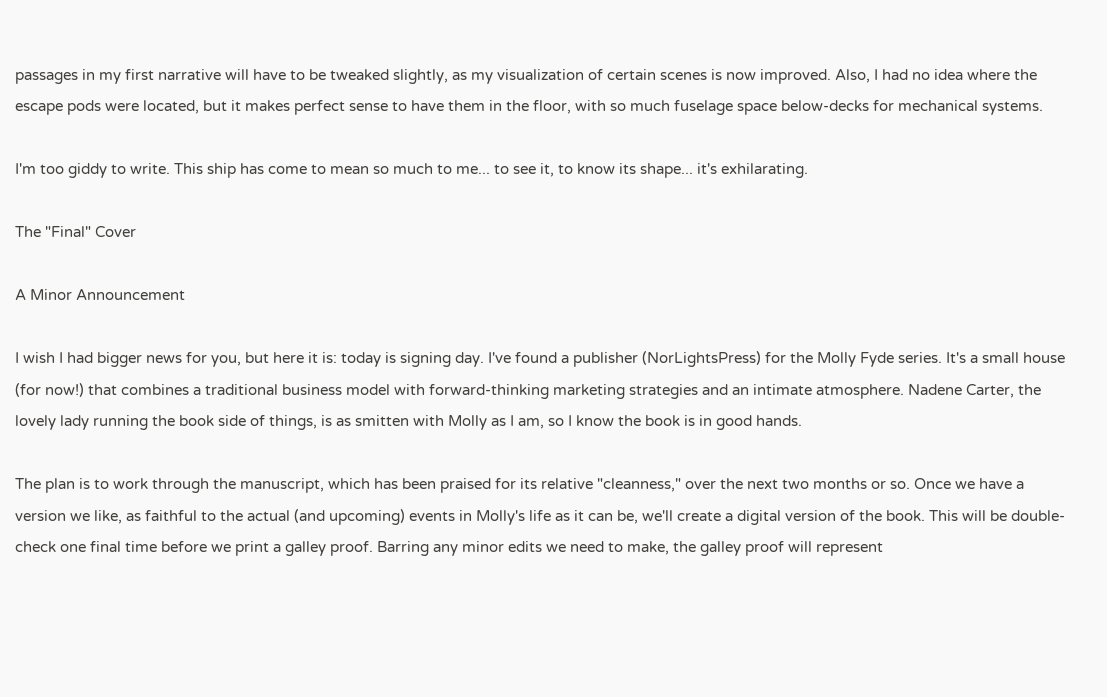passages in my first narrative will have to be tweaked slightly, as my visualization of certain scenes is now improved. Also, I had no idea where the escape pods were located, but it makes perfect sense to have them in the floor, with so much fuselage space below-decks for mechanical systems.

I'm too giddy to write. This ship has come to mean so much to me... to see it, to know its shape... it's exhilarating.

The "Final" Cover

A Minor Announcement

I wish I had bigger news for you, but here it is: today is signing day. I've found a publisher (NorLightsPress) for the Molly Fyde series. It's a small house (for now!) that combines a traditional business model with forward-thinking marketing strategies and an intimate atmosphere. Nadene Carter, the lovely lady running the book side of things, is as smitten with Molly as I am, so I know the book is in good hands.

The plan is to work through the manuscript, which has been praised for its relative "cleanness," over the next two months or so. Once we have a version we like, as faithful to the actual (and upcoming) events in Molly's life as it can be, we'll create a digital version of the book. This will be double-check one final time before we print a galley proof. Barring any minor edits we need to make, the galley proof will represent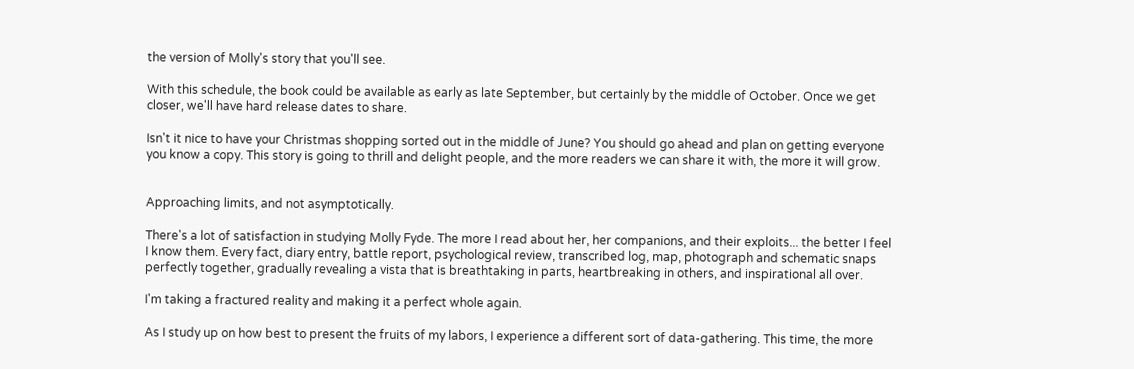the version of Molly's story that you'll see.

With this schedule, the book could be available as early as late September, but certainly by the middle of October. Once we get closer, we'll have hard release dates to share.

Isn't it nice to have your Christmas shopping sorted out in the middle of June? You should go ahead and plan on getting everyone you know a copy. This story is going to thrill and delight people, and the more readers we can share it with, the more it will grow.


Approaching limits, and not asymptotically.

There's a lot of satisfaction in studying Molly Fyde. The more I read about her, her companions, and their exploits... the better I feel I know them. Every fact, diary entry, battle report, psychological review, transcribed log, map, photograph and schematic snaps perfectly together, gradually revealing a vista that is breathtaking in parts, heartbreaking in others, and inspirational all over.

I'm taking a fractured reality and making it a perfect whole again.

As I study up on how best to present the fruits of my labors, I experience a different sort of data-gathering. This time, the more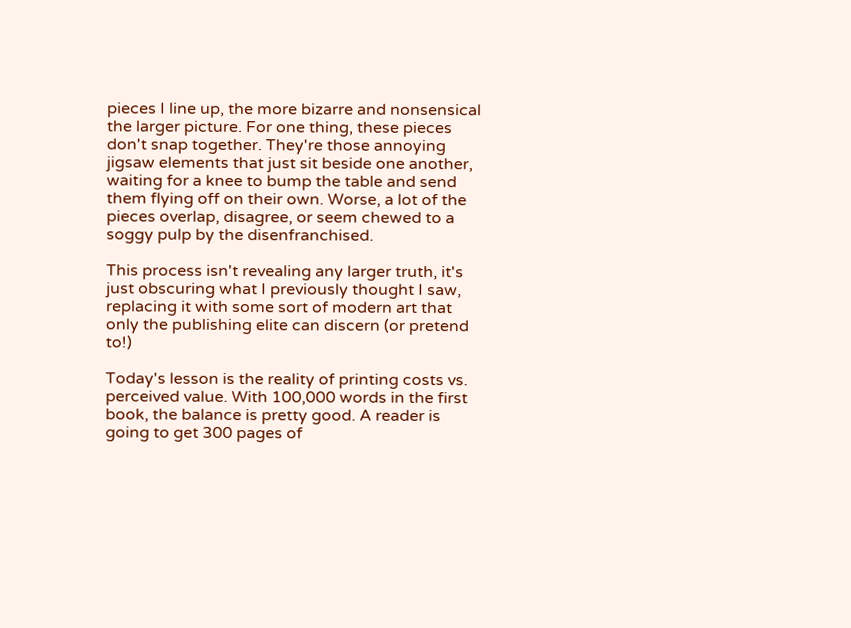pieces I line up, the more bizarre and nonsensical the larger picture. For one thing, these pieces don't snap together. They're those annoying jigsaw elements that just sit beside one another, waiting for a knee to bump the table and send them flying off on their own. Worse, a lot of the pieces overlap, disagree, or seem chewed to a soggy pulp by the disenfranchised.

This process isn't revealing any larger truth, it's just obscuring what I previously thought I saw, replacing it with some sort of modern art that only the publishing elite can discern (or pretend to!)

Today's lesson is the reality of printing costs vs. perceived value. With 100,000 words in the first book, the balance is pretty good. A reader is going to get 300 pages of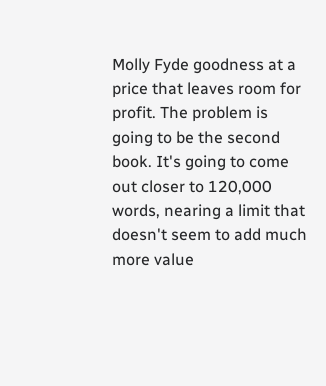Molly Fyde goodness at a price that leaves room for profit. The problem is going to be the second book. It's going to come out closer to 120,000 words, nearing a limit that doesn't seem to add much more value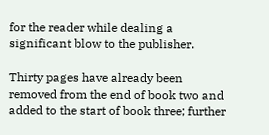for the reader while dealing a significant blow to the publisher.

Thirty pages have already been removed from the end of book two and added to the start of book three; further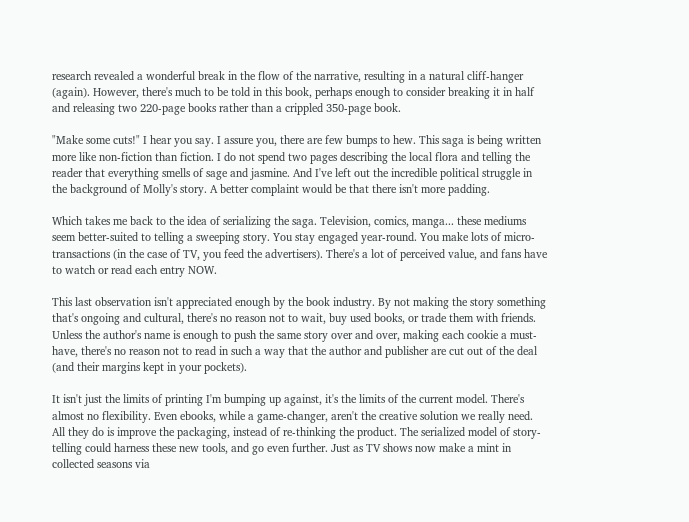research revealed a wonderful break in the flow of the narrative, resulting in a natural cliff-hanger (again). However, there's much to be told in this book, perhaps enough to consider breaking it in half and releasing two 220-page books rather than a crippled 350-page book.

"Make some cuts!" I hear you say. I assure you, there are few bumps to hew. This saga is being written more like non-fiction than fiction. I do not spend two pages describing the local flora and telling the reader that everything smells of sage and jasmine. And I've left out the incredible political struggle in the background of Molly's story. A better complaint would be that there isn't more padding.

Which takes me back to the idea of serializing the saga. Television, comics, manga... these mediums seem better-suited to telling a sweeping story. You stay engaged year-round. You make lots of micro-transactions (in the case of TV, you feed the advertisers). There's a lot of perceived value, and fans have to watch or read each entry NOW.

This last observation isn't appreciated enough by the book industry. By not making the story something that's ongoing and cultural, there's no reason not to wait, buy used books, or trade them with friends. Unless the author's name is enough to push the same story over and over, making each cookie a must-have, there's no reason not to read in such a way that the author and publisher are cut out of the deal (and their margins kept in your pockets).

It isn't just the limits of printing I'm bumping up against, it's the limits of the current model. There's almost no flexibility. Even ebooks, while a game-changer, aren't the creative solution we really need. All they do is improve the packaging, instead of re-thinking the product. The serialized model of story-telling could harness these new tools, and go even further. Just as TV shows now make a mint in collected seasons via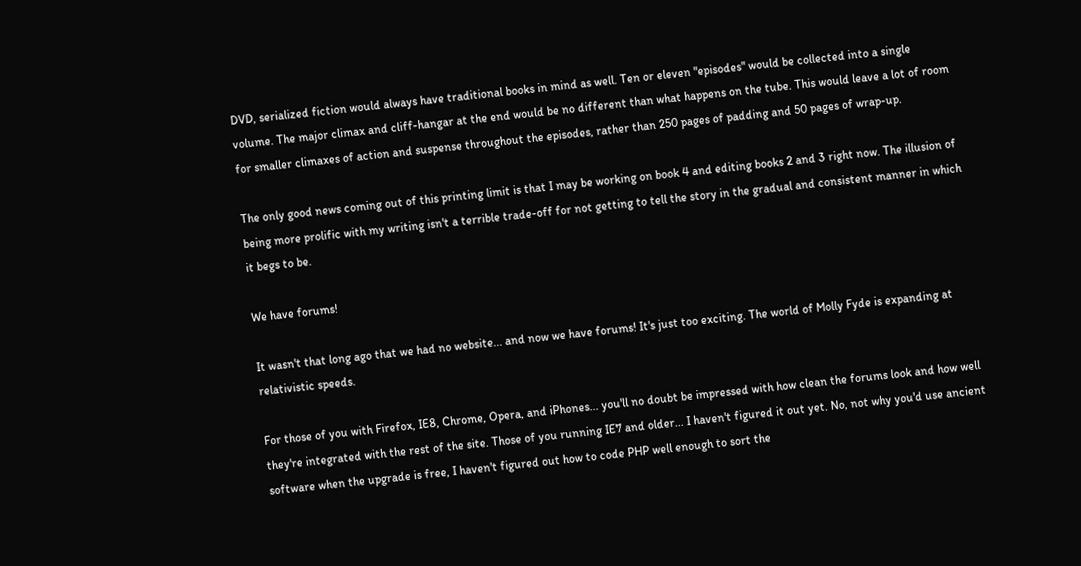DVD, serialized fiction would always have traditional books in mind as well. Ten or eleven "episodes" would be collected into a single volume. The major climax and cliff-hangar at the end would be no different than what happens on the tube. This would leave a lot of room for smaller climaxes of action and suspense throughout the episodes, rather than 250 pages of padding and 50 pages of wrap-up.

The only good news coming out of this printing limit is that I may be working on book 4 and editing books 2 and 3 right now. The illusion of being more prolific with my writing isn't a terrible trade-off for not getting to tell the story in the gradual and consistent manner in which it begs to be.

We have forums!

It wasn't that long ago that we had no website... and now we have forums! It's just too exciting. The world of Molly Fyde is expanding at relativistic speeds.

For those of you with Firefox, IE8, Chrome, Opera, and iPhones... you'll no doubt be impressed with how clean the forums look and how well they're integrated with the rest of the site. Those of you running IE7 and older... I haven't figured it out yet. No, not why you'd use ancient software when the upgrade is free, I haven't figured out how to code PHP well enough to sort the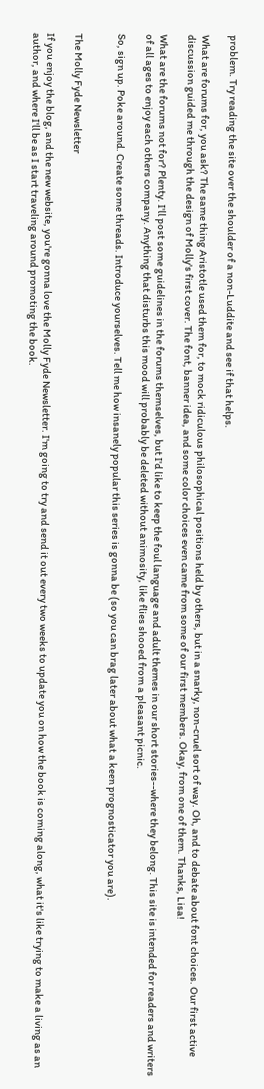problem. Try reading the site over the shoulder of a non-Luddite and see if that helps.

What are forums for, you ask? The same thing Aristotle used them for, to mock ridiculous philosophical positions held by others, but in a snarky, non-cruel sort of way. Oh, and to debate about font choices. Our first active discussion guided me through the design of Molly's first cover. The font, banner idea, and some color choices even came from some of our first members. Okay, from one of them. Thanks, Lisa!

What are the forums not for? Plenty. I'll post some guidelines in the forums themselves, but I'd like to keep the foul language and adult themes in our short stories--where they belong. This site is intended for readers and writers of all ages to enjoy each others company. Anything that disturbs this mood will probably be deleted without animosity, like flies shooed from a pleasant picnic.

So, sign up. Poke around. Create some threads. Introduce yourselves. Tell me how insanely popular this series is gonna be (so you can brag later about what a keen prognosticator you are).


The Molly Fyde Newsletter

If you enjoy the blog, and the new website, you're gonna love the Molly Fyde Newsletter. I'm going to try and send it out every two weeks to update you on how the book is coming along, what it's like trying to make a living as an author, and where I'll be as I start traveling around promoting the book.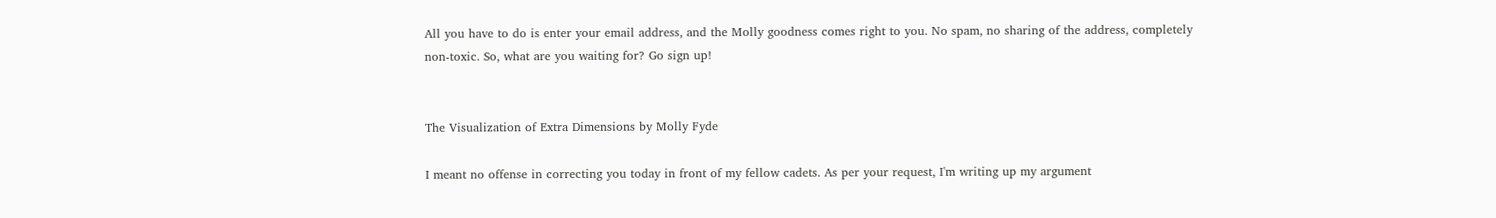All you have to do is enter your email address, and the Molly goodness comes right to you. No spam, no sharing of the address, completely non-toxic. So, what are you waiting for? Go sign up!


The Visualization of Extra Dimensions by Molly Fyde

I meant no offense in correcting you today in front of my fellow cadets. As per your request, I'm writing up my argument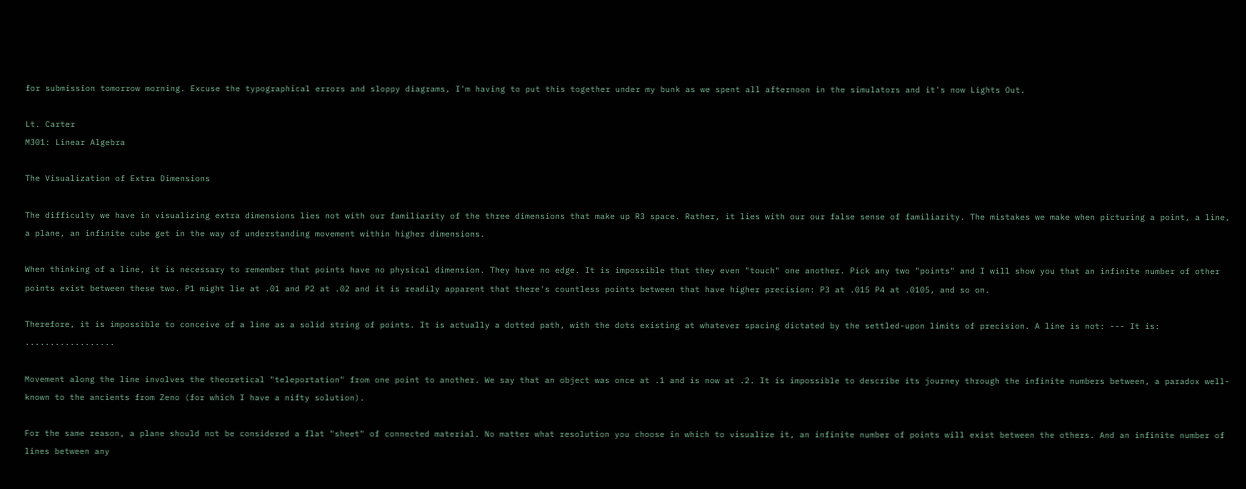for submission tomorrow morning. Excuse the typographical errors and sloppy diagrams, I'm having to put this together under my bunk as we spent all afternoon in the simulators and it's now Lights Out.

Lt. Carter
M301: Linear Algebra

The Visualization of Extra Dimensions

The difficulty we have in visualizing extra dimensions lies not with our familiarity of the three dimensions that make up R3 space. Rather, it lies with our our false sense of familiarity. The mistakes we make when picturing a point, a line, a plane, an infinite cube get in the way of understanding movement within higher dimensions.

When thinking of a line, it is necessary to remember that points have no physical dimension. They have no edge. It is impossible that they even "touch" one another. Pick any two "points" and I will show you that an infinite number of other points exist between these two. P1 might lie at .01 and P2 at .02 and it is readily apparent that there's countless points between that have higher precision: P3 at .015 P4 at .0105, and so on.

Therefore, it is impossible to conceive of a line as a solid string of points. It is actually a dotted path, with the dots existing at whatever spacing dictated by the settled-upon limits of precision. A line is not: --- It is: ..................

Movement along the line involves the theoretical "teleportation" from one point to another. We say that an object was once at .1 and is now at .2. It is impossible to describe its journey through the infinite numbers between, a paradox well-known to the ancients from Zeno (for which I have a nifty solution).

For the same reason, a plane should not be considered a flat "sheet" of connected material. No matter what resolution you choose in which to visualize it, an infinite number of points will exist between the others. And an infinite number of lines between any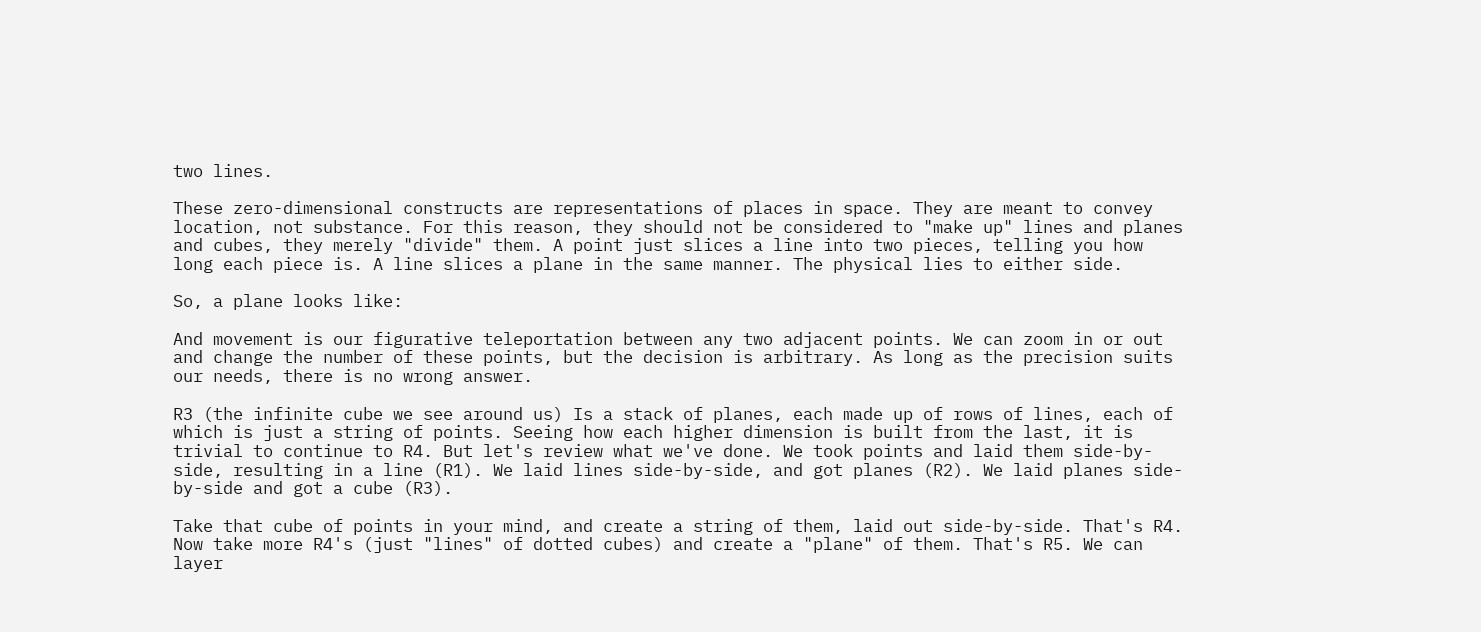two lines.

These zero-dimensional constructs are representations of places in space. They are meant to convey location, not substance. For this reason, they should not be considered to "make up" lines and planes and cubes, they merely "divide" them. A point just slices a line into two pieces, telling you how long each piece is. A line slices a plane in the same manner. The physical lies to either side.

So, a plane looks like:

And movement is our figurative teleportation between any two adjacent points. We can zoom in or out and change the number of these points, but the decision is arbitrary. As long as the precision suits our needs, there is no wrong answer.

R3 (the infinite cube we see around us) Is a stack of planes, each made up of rows of lines, each of which is just a string of points. Seeing how each higher dimension is built from the last, it is trivial to continue to R4. But let's review what we've done. We took points and laid them side-by-side, resulting in a line (R1). We laid lines side-by-side, and got planes (R2). We laid planes side-by-side and got a cube (R3).

Take that cube of points in your mind, and create a string of them, laid out side-by-side. That's R4. Now take more R4's (just "lines" of dotted cubes) and create a "plane" of them. That's R5. We can layer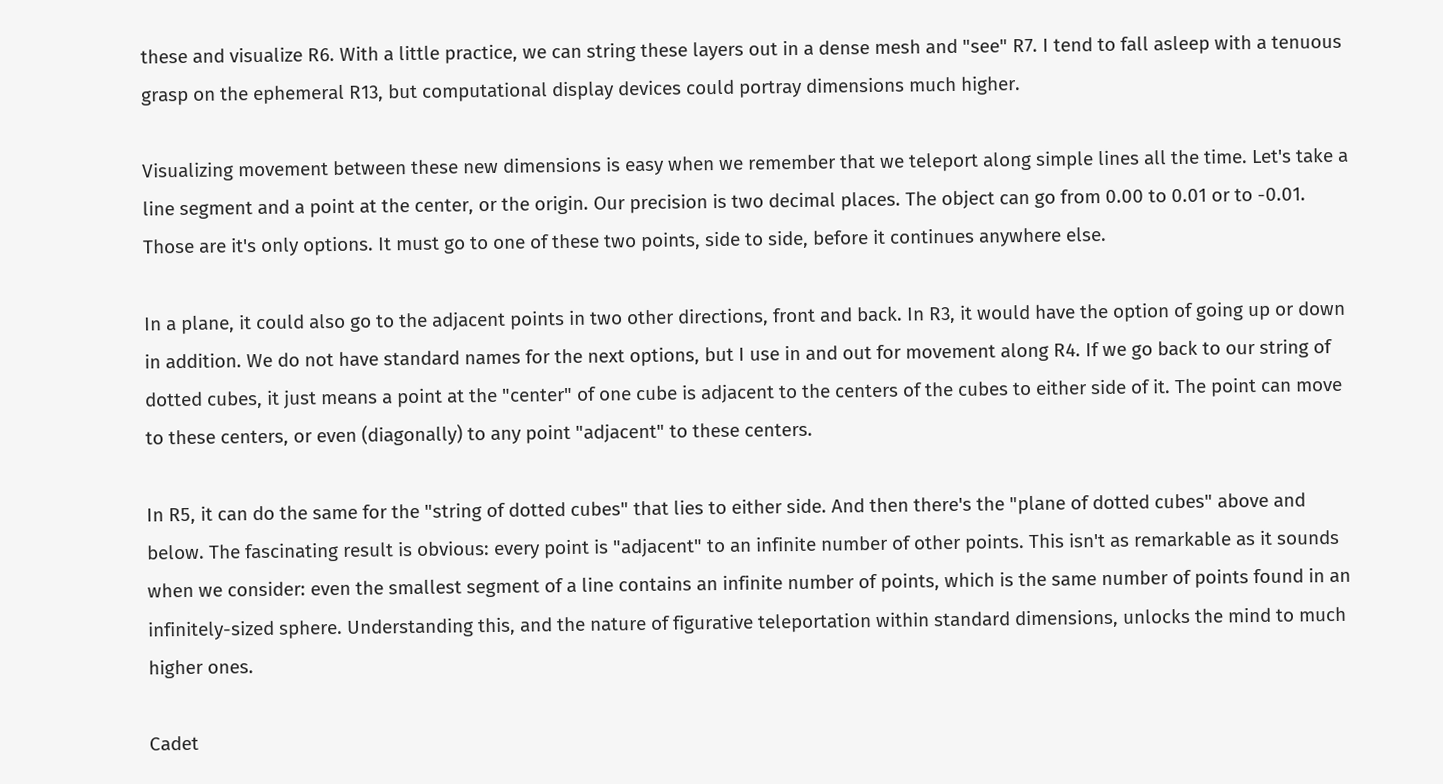these and visualize R6. With a little practice, we can string these layers out in a dense mesh and "see" R7. I tend to fall asleep with a tenuous grasp on the ephemeral R13, but computational display devices could portray dimensions much higher.

Visualizing movement between these new dimensions is easy when we remember that we teleport along simple lines all the time. Let's take a line segment and a point at the center, or the origin. Our precision is two decimal places. The object can go from 0.00 to 0.01 or to -0.01. Those are it's only options. It must go to one of these two points, side to side, before it continues anywhere else.

In a plane, it could also go to the adjacent points in two other directions, front and back. In R3, it would have the option of going up or down in addition. We do not have standard names for the next options, but I use in and out for movement along R4. If we go back to our string of dotted cubes, it just means a point at the "center" of one cube is adjacent to the centers of the cubes to either side of it. The point can move to these centers, or even (diagonally) to any point "adjacent" to these centers.

In R5, it can do the same for the "string of dotted cubes" that lies to either side. And then there's the "plane of dotted cubes" above and below. The fascinating result is obvious: every point is "adjacent" to an infinite number of other points. This isn't as remarkable as it sounds when we consider: even the smallest segment of a line contains an infinite number of points, which is the same number of points found in an infinitely-sized sphere. Understanding this, and the nature of figurative teleportation within standard dimensions, unlocks the mind to much higher ones.

Cadet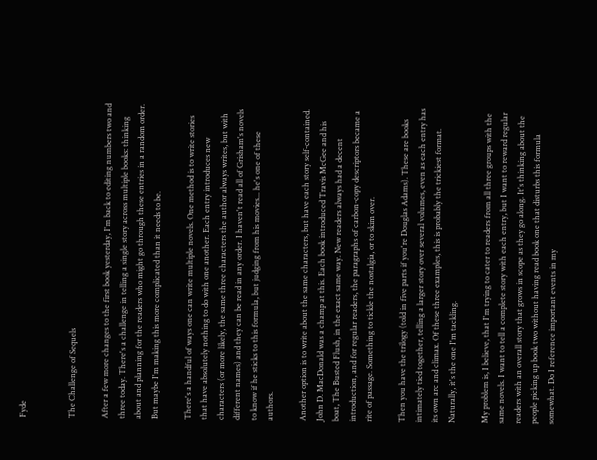Fyde


The Challenge of Sequels

After a few more changes to the first book yesterday, I'm back to editing numbers two and three today. There's a challenge in telling a single story across multiple books: thinking about and planning for the readers who might go through these entries in a random order. But maybe I'm making this more complicated than it needs to be.

There's a handful of ways one can write multiple novels. One method is to write stories that have absolutely nothing to do with one another. Each entry introduces new characters (or more likely, the same three characters the author always writes, but with different names) and they can be read in any order. I haven't read all of Grisham's novels to know if he sticks to this formula, but judging from his movies... he's one of these authors.

Another option is to write about the same characters, but have each story self-contained. John D. MacDonald was a champ at this. Each book introduced Travis McGee and his boat, The Busted Flush, in the exact same way. New readers always had a decent introduction, and for regular readers, the paragraphs of carbon-copy descriptors became a rite of passage. Something to tickle the nostalgia, or to skim over.

Then you have the trilogy (told in five parts if you're Douglas Adams). These are books intimately tied together, telling a larger story over several volumes, even as each entry has its own arc and climax. Of these three examples, this is probably the trickiest format. Naturally, it's the one I'm tackling.

My problem is, I believe, that I'm trying to cater to readers from all three groups with the same novels. I want to tell a complete story with each entry, but I want to reward regular readers with an overall story that grows in scope as they go along. It's thinking about the people picking up book two without having read book one that disturbs this formula somewhat. Do I reference important events in my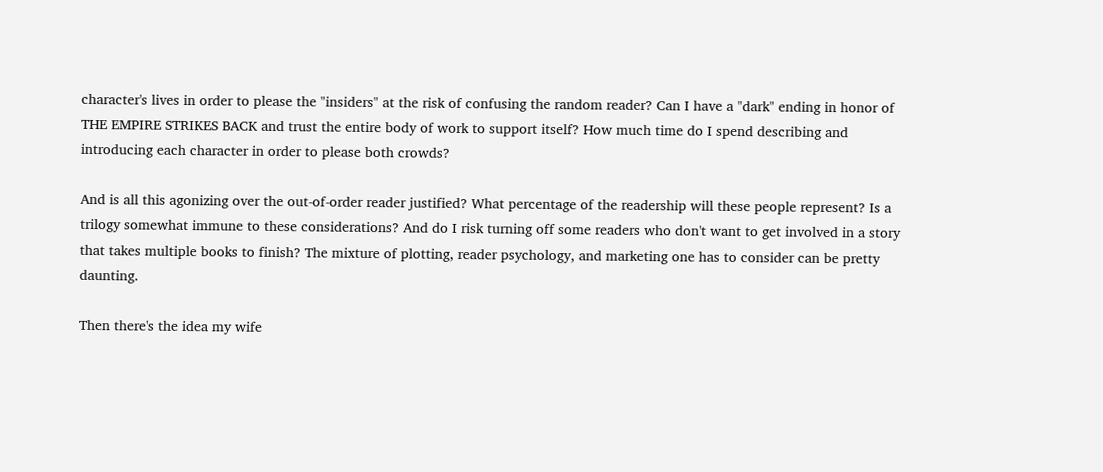character's lives in order to please the "insiders" at the risk of confusing the random reader? Can I have a "dark" ending in honor of THE EMPIRE STRIKES BACK and trust the entire body of work to support itself? How much time do I spend describing and introducing each character in order to please both crowds?

And is all this agonizing over the out-of-order reader justified? What percentage of the readership will these people represent? Is a trilogy somewhat immune to these considerations? And do I risk turning off some readers who don't want to get involved in a story that takes multiple books to finish? The mixture of plotting, reader psychology, and marketing one has to consider can be pretty daunting.

Then there's the idea my wife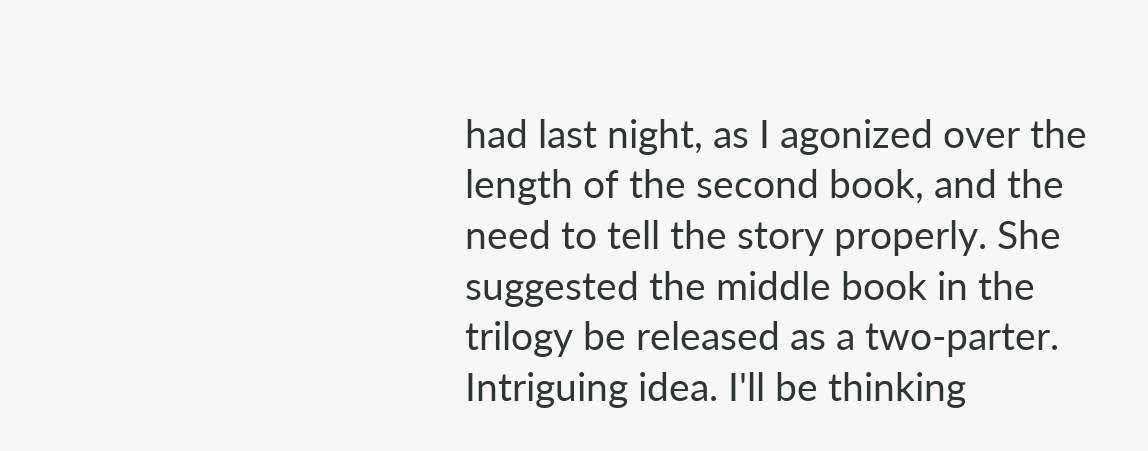had last night, as I agonized over the length of the second book, and the need to tell the story properly. She suggested the middle book in the trilogy be released as a two-parter. Intriguing idea. I'll be thinking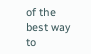of the best way to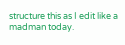structure this as I edit like a madman today.